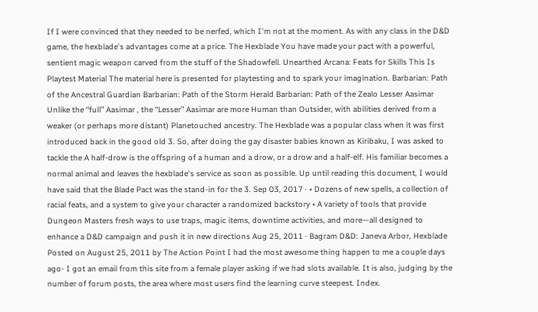If I were convinced that they needed to be nerfed, which I'm not at the moment. As with any class in the D&D game, the hexblade's advantages come at a price. The Hexblade You have made your pact with a powerful, sentient magic weapon carved from the stuff of the Shadowfell. Unearthed Arcana: Feats for Skills This Is Playtest Material The material here is presented for playtesting and to spark your imagination. Barbarian: Path of the Ancestral Guardian Barbarian: Path of the Storm Herald Barbarian: Path of the Zealo Lesser Aasimar Unlike the “full” Aasimar , the “Lesser” Aasimar are more Human than Outsider, with abilities derived from a weaker (or perhaps more distant) Planetouched ancestry. The Hexblade was a popular class when it was first introduced back in the good old 3. So, after doing the gay disaster babies known as Kiribaku, I was asked to tackle the A half-drow is the offspring of a human and a drow, or a drow and a half-elf. His familiar becomes a normal animal and leaves the hexblade's service as soon as possible. Up until reading this document, I would have said that the Blade Pact was the stand-in for the 3. Sep 03, 2017 · • Dozens of new spells, a collection of racial feats, and a system to give your character a randomized backstory • A variety of tools that provide Dungeon Masters fresh ways to use traps, magic items, downtime activities, and more—all designed to enhance a D&D campaign and push it in new directions Aug 25, 2011 · Bagram D&D: Janeva Arbor, Hexblade Posted on August 25, 2011 by The Action Point I had the most awesome thing happen to me a couple days ago- I got an email from this site from a female player asking if we had slots available. It is also, judging by the number of forum posts, the area where most users find the learning curve steepest. Index.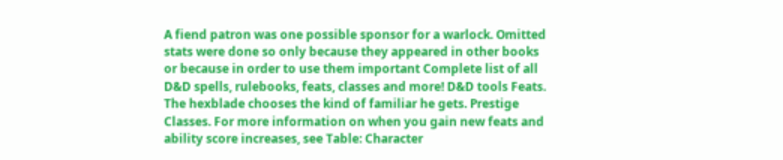A fiend patron was one possible sponsor for a warlock. Omitted stats were done so only because they appeared in other books or because in order to use them important Complete list of all D&D spells, rulebooks, feats, classes and more! D&D tools Feats. The hexblade chooses the kind of familiar he gets. Prestige Classes. For more information on when you gain new feats and ability score increases, see Table: Character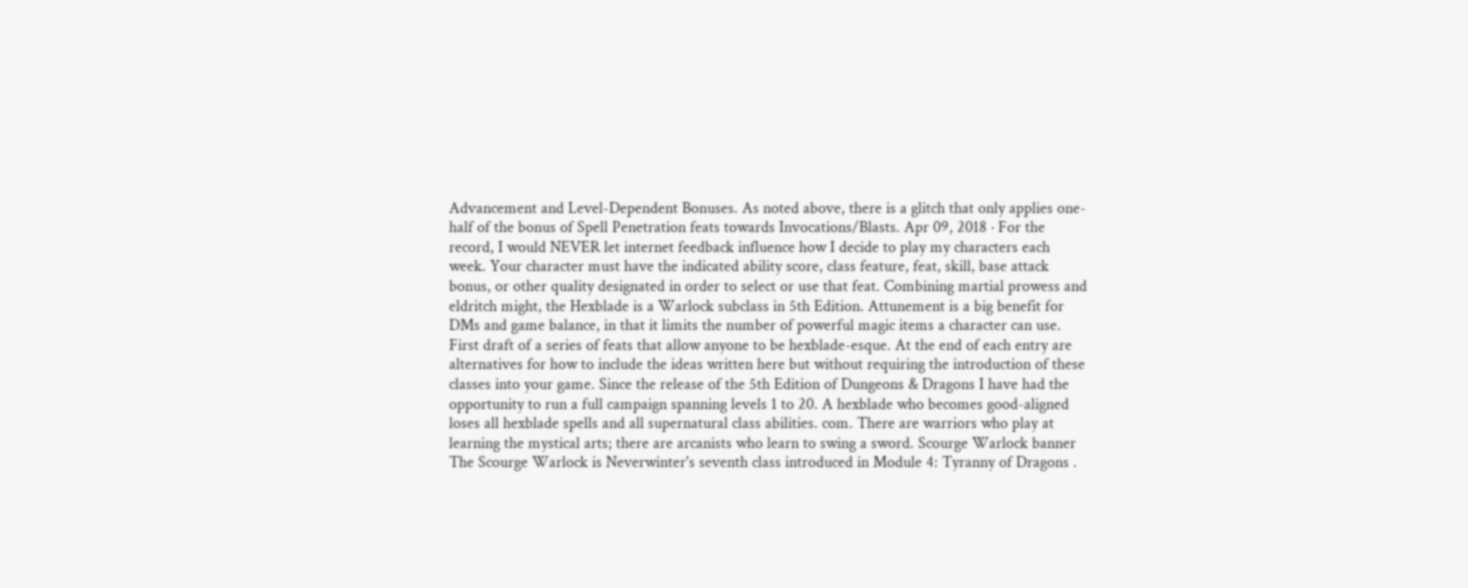Advancement and Level-Dependent Bonuses. As noted above, there is a glitch that only applies one-half of the bonus of Spell Penetration feats towards Invocations/Blasts. Apr 09, 2018 · For the record, I would NEVER let internet feedback influence how I decide to play my characters each week. Your character must have the indicated ability score, class feature, feat, skill, base attack bonus, or other quality designated in order to select or use that feat. Combining martial prowess and eldritch might, the Hexblade is a Warlock subclass in 5th Edition. Attunement is a big benefit for DMs and game balance, in that it limits the number of powerful magic items a character can use. First draft of a series of feats that allow anyone to be hexblade-esque. At the end of each entry are alternatives for how to include the ideas written here but without requiring the introduction of these classes into your game. Since the release of the 5th Edition of Dungeons & Dragons I have had the opportunity to run a full campaign spanning levels 1 to 20. A hexblade who becomes good-aligned loses all hexblade spells and all supernatural class abilities. com. There are warriors who play at learning the mystical arts; there are arcanists who learn to swing a sword. Scourge Warlock banner The Scourge Warlock is Neverwinter's seventh class introduced in Module 4: Tyranny of Dragons .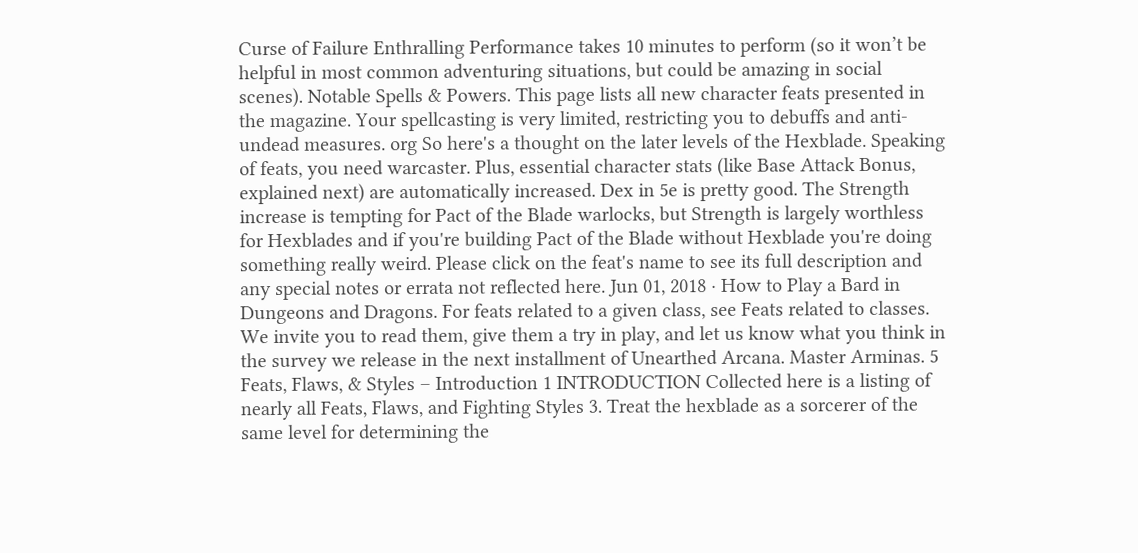Curse of Failure Enthralling Performance takes 10 minutes to perform (so it won’t be helpful in most common adventuring situations, but could be amazing in social scenes). Notable Spells & Powers. This page lists all new character feats presented in the magazine. Your spellcasting is very limited, restricting you to debuffs and anti-undead measures. org So here's a thought on the later levels of the Hexblade. Speaking of feats, you need warcaster. Plus, essential character stats (like Base Attack Bonus, explained next) are automatically increased. Dex in 5e is pretty good. The Strength increase is tempting for Pact of the Blade warlocks, but Strength is largely worthless for Hexblades and if you're building Pact of the Blade without Hexblade you're doing something really weird. Please click on the feat's name to see its full description and any special notes or errata not reflected here. Jun 01, 2018 · How to Play a Bard in Dungeons and Dragons. For feats related to a given class, see Feats related to classes. We invite you to read them, give them a try in play, and let us know what you think in the survey we release in the next installment of Unearthed Arcana. Master Arminas. 5 Feats, Flaws, & Styles – Introduction 1 INTRODUCTION Collected here is a listing of nearly all Feats, Flaws, and Fighting Styles 3. Treat the hexblade as a sorcerer of the same level for determining the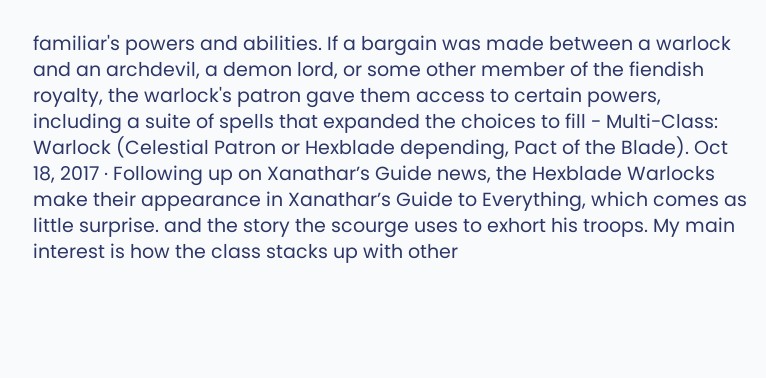familiar's powers and abilities. If a bargain was made between a warlock and an archdevil, a demon lord, or some other member of the fiendish royalty, the warlock's patron gave them access to certain powers, including a suite of spells that expanded the choices to fill - Multi-Class: Warlock (Celestial Patron or Hexblade depending, Pact of the Blade). Oct 18, 2017 · Following up on Xanathar’s Guide news, the Hexblade Warlocks make their appearance in Xanathar’s Guide to Everything, which comes as little surprise. and the story the scourge uses to exhort his troops. My main interest is how the class stacks up with other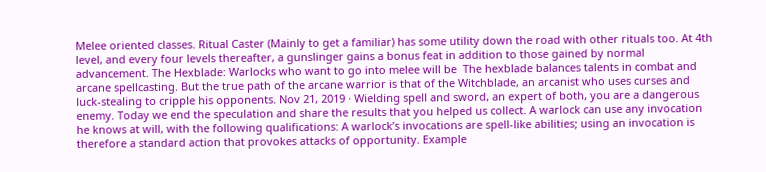Melee oriented classes. Ritual Caster (Mainly to get a familiar) has some utility down the road with other rituals too. At 4th level, and every four levels thereafter, a gunslinger gains a bonus feat in addition to those gained by normal advancement. The Hexblade: Warlocks who want to go into melee will be  The hexblade balances talents in combat and arcane spellcasting. But the true path of the arcane warrior is that of the Witchblade, an arcanist who uses curses and luck-stealing to cripple his opponents. Nov 21, 2019 · Wielding spell and sword, an expert of both, you are a dangerous enemy. Today we end the speculation and share the results that you helped us collect. A warlock can use any invocation he knows at will, with the following qualifications: A warlock’s invocations are spell-like abilities; using an invocation is therefore a standard action that provokes attacks of opportunity. Example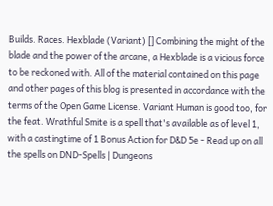Builds. Races. Hexblade (Variant) [] Combining the might of the blade and the power of the arcane, a Hexblade is a vicious force to be reckoned with. All of the material contained on this page and other pages of this blog is presented in accordance with the terms of the Open Game License. Variant Human is good too, for the feat. Wrathful Smite is a spell that's available as of level 1, with a castingtime of 1 Bonus Action for D&D 5e - Read up on all the spells on DND-Spells | Dungeons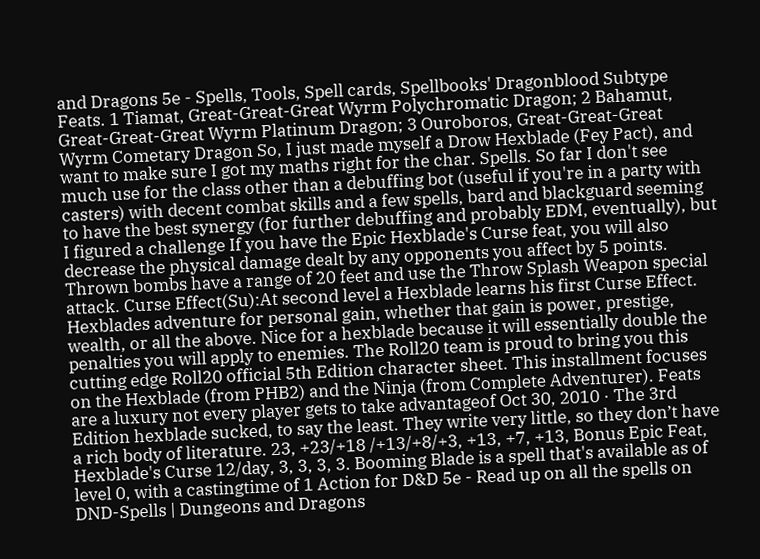and Dragons 5e - Spells, Tools, Spell cards, Spellbooks' Dragonblood Subtype Feats. 1 Tiamat, Great-Great-Great Wyrm Polychromatic Dragon; 2 Bahamut, Great-Great-Great Wyrm Platinum Dragon; 3 Ouroboros, Great-Great-Great Wyrm Cometary Dragon So, I just made myself a Drow Hexblade (Fey Pact), and want to make sure I got my maths right for the char. Spells. So far I don't see much use for the class other than a debuffing bot (useful if you're in a party with casters) with decent combat skills and a few spells, bard and blackguard seeming to have the best synergy (for further debuffing and probably EDM, eventually), but I figured a challenge If you have the Epic Hexblade's Curse feat, you will also decrease the physical damage dealt by any opponents you affect by 5 points. Thrown bombs have a range of 20 feet and use the Throw Splash Weapon special attack. Curse Effect(Su):At second level a Hexblade learns his first Curse Effect. Hexblades adventure for personal gain, whether that gain is power, prestige, wealth, or all the above. Nice for a hexblade because it will essentially double the penalties you will apply to enemies. The Roll20 team is proud to bring you this cutting edge Roll20 official 5th Edition character sheet. This installment focuses on the Hexblade (from PHB2) and the Ninja (from Complete Adventurer). Feats are a luxury not every player gets to take advantageof Oct 30, 2010 · The 3rd Edition hexblade sucked, to say the least. They write very little, so they don’t have a rich body of literature. 23, +23/+18 /+13/+8/+3, +13, +7, +13, Bonus Epic Feat, Hexblade's Curse 12/day, 3, 3, 3, 3. Booming Blade is a spell that's available as of level 0, with a castingtime of 1 Action for D&D 5e - Read up on all the spells on DND-Spells | Dungeons and Dragons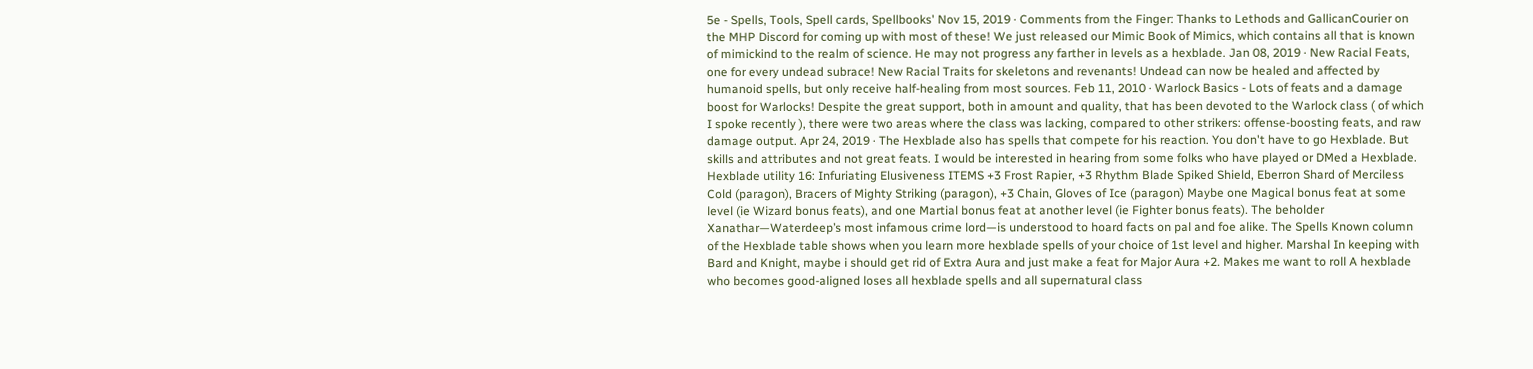5e - Spells, Tools, Spell cards, Spellbooks' Nov 15, 2019 · Comments from the Finger: Thanks to Lethods and GallicanCourier on the MHP Discord for coming up with most of these! We just released our Mimic Book of Mimics, which contains all that is known of mimickind to the realm of science. He may not progress any farther in levels as a hexblade. Jan 08, 2019 · New Racial Feats, one for every undead subrace! New Racial Traits for skeletons and revenants! Undead can now be healed and affected by humanoid spells, but only receive half-healing from most sources. Feb 11, 2010 · Warlock Basics - Lots of feats and a damage boost for Warlocks! Despite the great support, both in amount and quality, that has been devoted to the Warlock class ( of which I spoke recently ), there were two areas where the class was lacking, compared to other strikers: offense-boosting feats, and raw damage output. Apr 24, 2019 · The Hexblade also has spells that compete for his reaction. You don't have to go Hexblade. But skills and attributes and not great feats. I would be interested in hearing from some folks who have played or DMed a Hexblade. Hexblade utility 16: Infuriating Elusiveness ITEMS +3 Frost Rapier, +3 Rhythm Blade Spiked Shield, Eberron Shard of Merciless Cold (paragon), Bracers of Mighty Striking (paragon), +3 Chain, Gloves of Ice (paragon) Maybe one Magical bonus feat at some level (ie Wizard bonus feats), and one Martial bonus feat at another level (ie Fighter bonus feats). The beholder Xanathar—Waterdeep’s most infamous crime lord—is understood to hoard facts on pal and foe alike. The Spells Known column of the Hexblade table shows when you learn more hexblade spells of your choice of 1st level and higher. Marshal In keeping with Bard and Knight, maybe i should get rid of Extra Aura and just make a feat for Major Aura +2. Makes me want to roll A hexblade who becomes good-aligned loses all hexblade spells and all supernatural class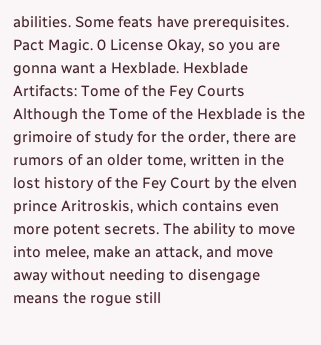abilities. Some feats have prerequisites. Pact Magic. 0 License Okay, so you are gonna want a Hexblade. Hexblade Artifacts: Tome of the Fey Courts Although the Tome of the Hexblade is the grimoire of study for the order, there are rumors of an older tome, written in the lost history of the Fey Court by the elven prince Aritroskis, which contains even more potent secrets. The ability to move into melee, make an attack, and move away without needing to disengage means the rogue still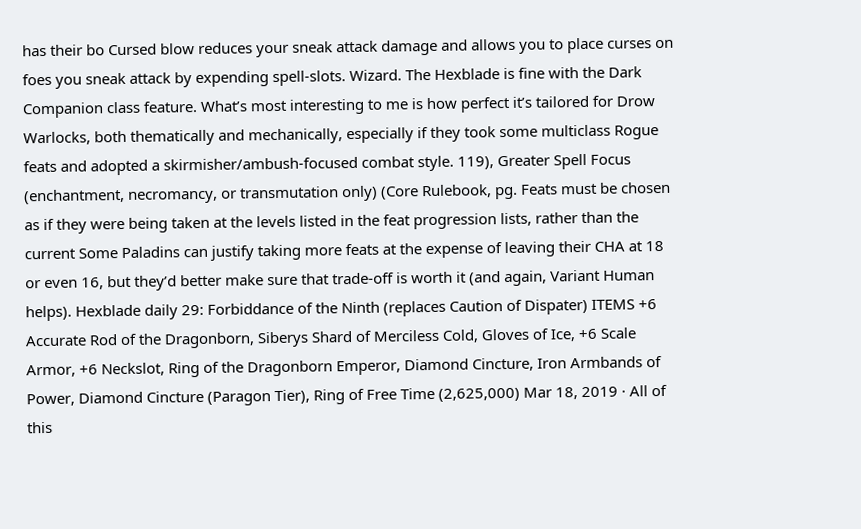has their bo Cursed blow reduces your sneak attack damage and allows you to place curses on foes you sneak attack by expending spell-slots. Wizard. The Hexblade is fine with the Dark Companion class feature. What’s most interesting to me is how perfect it’s tailored for Drow Warlocks, both thematically and mechanically, especially if they took some multiclass Rogue feats and adopted a skirmisher/ambush-focused combat style. 119), Greater Spell Focus (enchantment, necromancy, or transmutation only) (Core Rulebook, pg. Feats must be chosen as if they were being taken at the levels listed in the feat progression lists, rather than the current Some Paladins can justify taking more feats at the expense of leaving their CHA at 18 or even 16, but they’d better make sure that trade-off is worth it (and again, Variant Human helps). Hexblade daily 29: Forbiddance of the Ninth (replaces Caution of Dispater) ITEMS +6 Accurate Rod of the Dragonborn, Siberys Shard of Merciless Cold, Gloves of Ice, +6 Scale Armor, +6 Neckslot, Ring of the Dragonborn Emperor, Diamond Cincture, Iron Armbands of Power, Diamond Cincture (Paragon Tier), Ring of Free Time (2,625,000) Mar 18, 2019 · All of this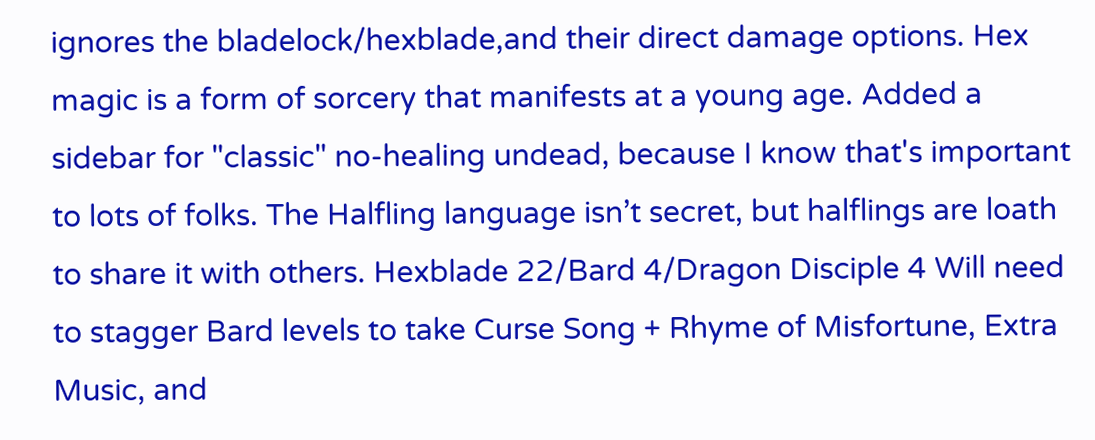ignores the bladelock/hexblade,and their direct damage options. Hex magic is a form of sorcery that manifests at a young age. Added a sidebar for "classic" no-healing undead, because I know that's important to lots of folks. The Halfling language isn’t secret, but halflings are loath to share it with others. Hexblade 22/Bard 4/Dragon Disciple 4 Will need to stagger Bard levels to take Curse Song + Rhyme of Misfortune, Extra Music, and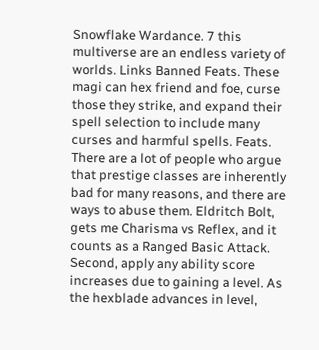Snowflake Wardance. 7 this multiverse are an endless variety of worlds. Links Banned Feats. These magi can hex friend and foe, curse those they strike, and expand their spell selection to include many curses and harmful spells. Feats. There are a lot of people who argue that prestige classes are inherently bad for many reasons, and there are ways to abuse them. Eldritch Bolt, gets me Charisma vs Reflex, and it counts as a Ranged Basic Attack. Second, apply any ability score increases due to gaining a level. As the hexblade advances in level,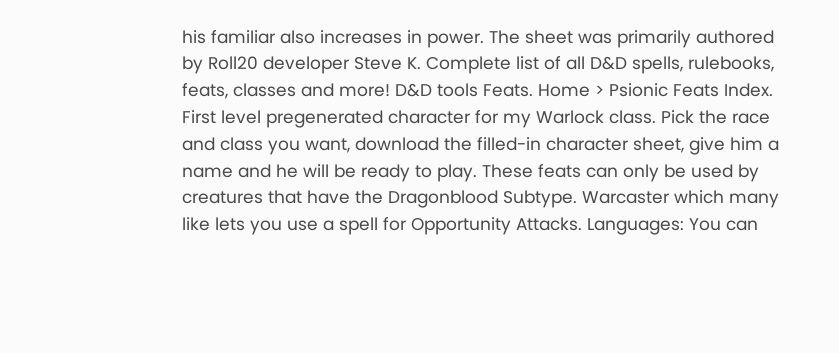his familiar also increases in power. The sheet was primarily authored by Roll20 developer Steve K. Complete list of all D&D spells, rulebooks, feats, classes and more! D&D tools Feats. Home > Psionic Feats Index. First level pregenerated character for my Warlock class. Pick the race and class you want, download the filled-in character sheet, give him a name and he will be ready to play. These feats can only be used by creatures that have the Dragonblood Subtype. Warcaster which many like lets you use a spell for Opportunity Attacks. Languages: You can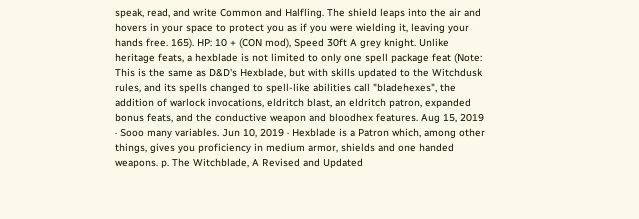speak, read, and write Common and Halfling. The shield leaps into the air and hovers in your space to protect you as if you were wielding it, leaving your hands free. 165). HP: 10 + (CON mod), Speed 30ft A grey knight. Unlike heritage feats, a hexblade is not limited to only one spell package feat (Note: This is the same as D&D's Hexblade, but with skills updated to the Witchdusk rules, and its spells changed to spell-like abilities call "bladehexes", the addition of warlock invocations, eldritch blast, an eldritch patron, expanded bonus feats, and the conductive weapon and bloodhex features. Aug 15, 2019 · Sooo many variables. Jun 10, 2019 · Hexblade is a Patron which, among other things, gives you proficiency in medium armor, shields and one handed weapons. p. The Witchblade, A Revised and Updated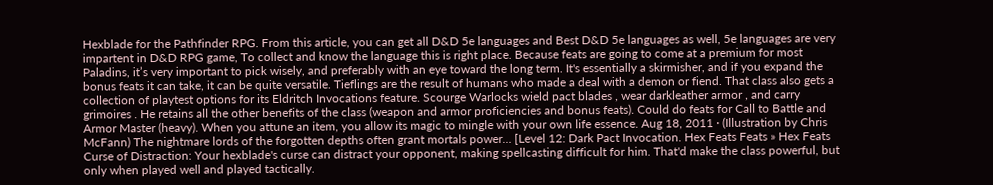Hexblade for the Pathfinder RPG. From this article, you can get all D&D 5e languages and Best D&D 5e languages as well, 5e languages are very impartent in D&D RPG game, To collect and know the language this is right place. Because feats are going to come at a premium for most Paladins, it’s very important to pick wisely, and preferably with an eye toward the long term. It's essentially a skirmisher, and if you expand the bonus feats it can take, it can be quite versatile. Tieflings are the result of humans who made a deal with a demon or fiend. That class also gets a collection of playtest options for its Eldritch Invocations feature. Scourge Warlocks wield pact blades , wear darkleather armor , and carry grimoires . He retains all the other benefits of the class (weapon and armor proficiencies and bonus feats). Could do feats for Call to Battle and Armor Master (heavy). When you attune an item, you allow its magic to mingle with your own life essence. Aug 18, 2011 · (Illustration by Chris McFann) The nightmare lords of the forgotten depths often grant mortals power… [Level 12: Dark Pact Invocation. Hex Feats Feats » Hex Feats Curse of Distraction: Your hexblade's curse can distract your opponent, making spellcasting difficult for him. That'd make the class powerful, but only when played well and played tactically.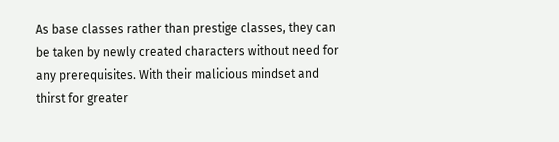As base classes rather than prestige classes, they can be taken by newly created characters without need for any prerequisites. With their malicious mindset and thirst for greater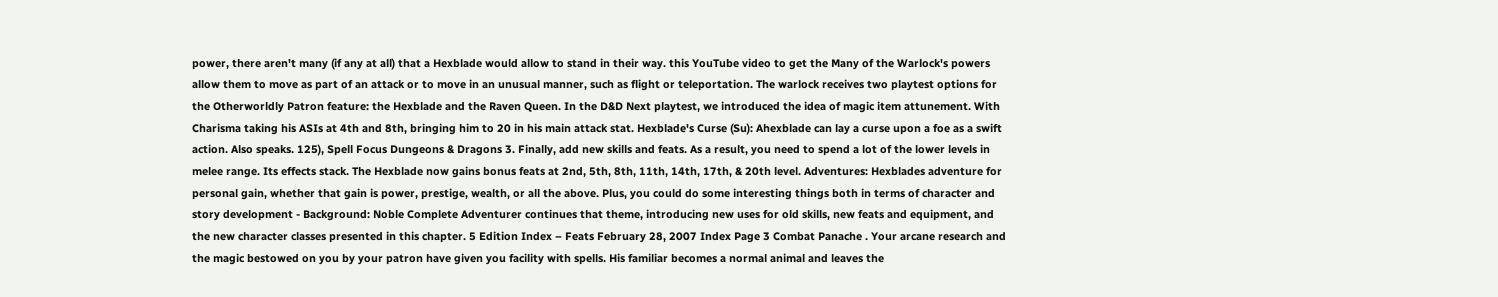power, there aren't many (if any at all) that a Hexblade would allow to stand in their way. this YouTube video to get the Many of the Warlock's powers allow them to move as part of an attack or to move in an unusual manner, such as flight or teleportation. The warlock receives two playtest options for the Otherworldly Patron feature: the Hexblade and the Raven Queen. In the D&D Next playtest, we introduced the idea of magic item attunement. With Charisma taking his ASIs at 4th and 8th, bringing him to 20 in his main attack stat. Hexblade's Curse (Su): Ahexblade can lay a curse upon a foe as a swift action. Also speaks. 125), Spell Focus Dungeons & Dragons 3. Finally, add new skills and feats. As a result, you need to spend a lot of the lower levels in melee range. Its effects stack. The Hexblade now gains bonus feats at 2nd, 5th, 8th, 11th, 14th, 17th, & 20th level. Adventures: Hexblades adventure for personal gain, whether that gain is power, prestige, wealth, or all the above. Plus, you could do some interesting things both in terms of character and story development - Background: Noble Complete Adventurer continues that theme, introducing new uses for old skills, new feats and equipment, and the new character classes presented in this chapter. 5 Edition Index – Feats February 28, 2007 Index Page 3 Combat Panache . Your arcane research and the magic bestowed on you by your patron have given you facility with spells. His familiar becomes a normal animal and leaves the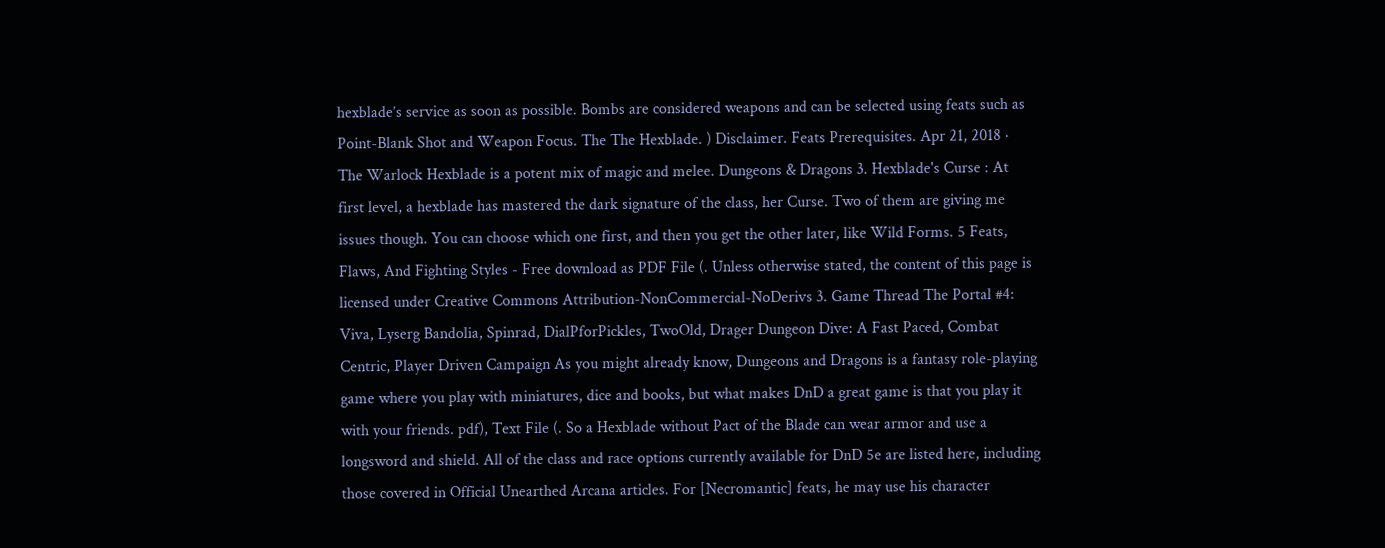hexblade’s service as soon as possible. Bombs are considered weapons and can be selected using feats such as Point-Blank Shot and Weapon Focus. The The Hexblade. ) Disclaimer. Feats Prerequisites. Apr 21, 2018 · The Warlock Hexblade is a potent mix of magic and melee. Dungeons & Dragons 3. Hexblade's Curse : At first level, a hexblade has mastered the dark signature of the class, her Curse. Two of them are giving me issues though. You can choose which one first, and then you get the other later, like Wild Forms. 5 Feats, Flaws, And Fighting Styles - Free download as PDF File (. Unless otherwise stated, the content of this page is licensed under Creative Commons Attribution-NonCommercial-NoDerivs 3. Game Thread The Portal #4: Viva, Lyserg Bandolia, Spinrad, DialPforPickles, TwoOld, Drager Dungeon Dive: A Fast Paced, Combat Centric, Player Driven Campaign As you might already know, Dungeons and Dragons is a fantasy role-playing game where you play with miniatures, dice and books, but what makes DnD a great game is that you play it with your friends. pdf), Text File (. So a Hexblade without Pact of the Blade can wear armor and use a longsword and shield. All of the class and race options currently available for DnD 5e are listed here, including those covered in Official Unearthed Arcana articles. For [Necromantic] feats, he may use his character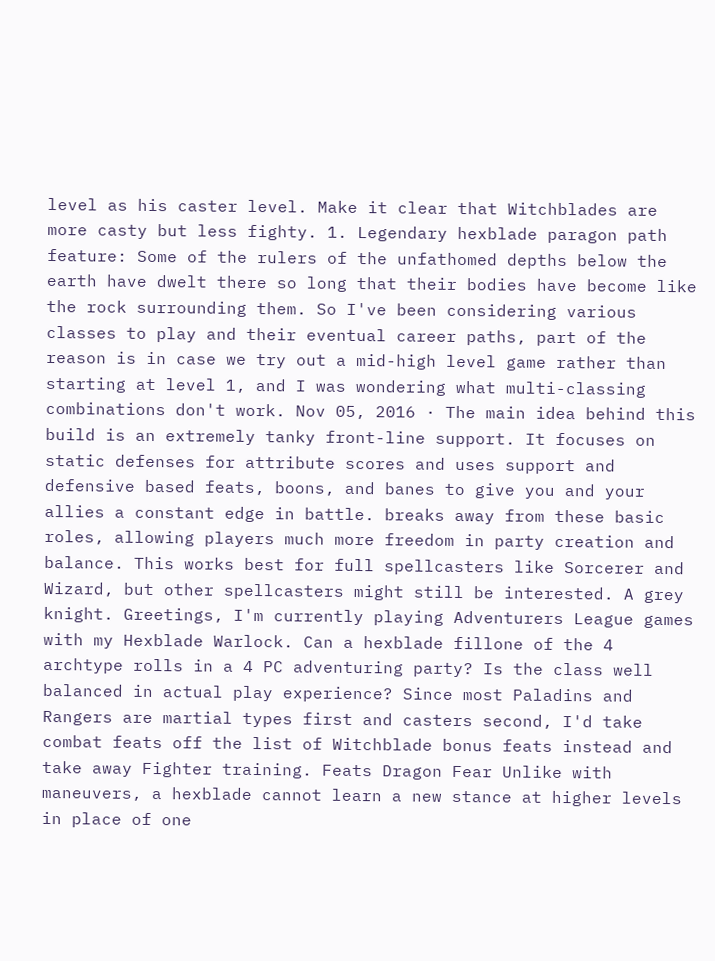level as his caster level. Make it clear that Witchblades are more casty but less fighty. 1. Legendary hexblade paragon path feature: Some of the rulers of the unfathomed depths below the earth have dwelt there so long that their bodies have become like the rock surrounding them. So I've been considering various classes to play and their eventual career paths, part of the reason is in case we try out a mid-high level game rather than starting at level 1, and I was wondering what multi-classing combinations don't work. Nov 05, 2016 · The main idea behind this build is an extremely tanky front-line support. It focuses on static defenses for attribute scores and uses support and defensive based feats, boons, and banes to give you and your allies a constant edge in battle. breaks away from these basic roles, allowing players much more freedom in party creation and balance. This works best for full spellcasters like Sorcerer and Wizard, but other spellcasters might still be interested. A grey knight. Greetings, I'm currently playing Adventurers League games with my Hexblade Warlock. Can a hexblade fillone of the 4 archtype rolls in a 4 PC adventuring party? Is the class well balanced in actual play experience? Since most Paladins and Rangers are martial types first and casters second, I'd take combat feats off the list of Witchblade bonus feats instead and take away Fighter training. Feats Dragon Fear Unlike with maneuvers, a hexblade cannot learn a new stance at higher levels in place of one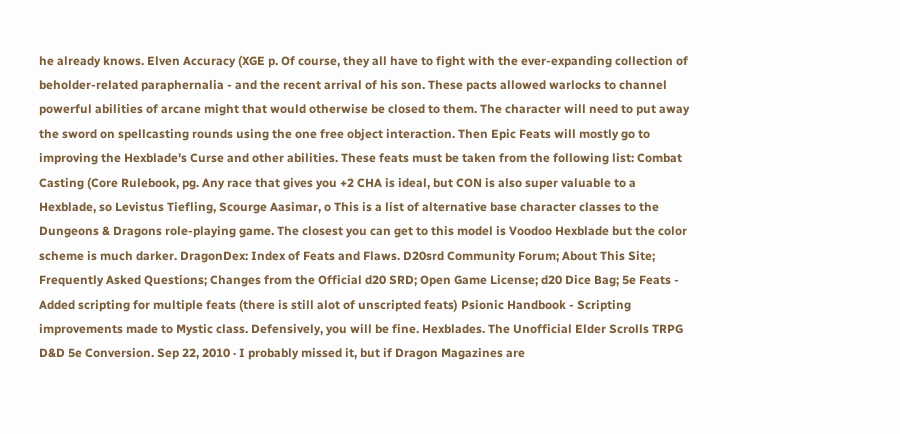he already knows. Elven Accuracy (XGE p. Of course, they all have to fight with the ever-expanding collection of beholder-related paraphernalia - and the recent arrival of his son. These pacts allowed warlocks to channel powerful abilities of arcane might that would otherwise be closed to them. The character will need to put away the sword on spellcasting rounds using the one free object interaction. Then Epic Feats will mostly go to improving the Hexblade's Curse and other abilities. These feats must be taken from the following list: Combat Casting (Core Rulebook, pg. Any race that gives you +2 CHA is ideal, but CON is also super valuable to a Hexblade, so Levistus Tiefling, Scourge Aasimar, o This is a list of alternative base character classes to the Dungeons & Dragons role-playing game. The closest you can get to this model is Voodoo Hexblade but the color scheme is much darker. DragonDex: Index of Feats and Flaws. D20srd Community Forum; About This Site; Frequently Asked Questions; Changes from the Official d20 SRD; Open Game License; d20 Dice Bag; 5e Feats - Added scripting for multiple feats (there is still alot of unscripted feats) Psionic Handbook - Scripting improvements made to Mystic class. Defensively, you will be fine. Hexblades. The Unofficial Elder Scrolls TRPG D&D 5e Conversion. Sep 22, 2010 · I probably missed it, but if Dragon Magazines are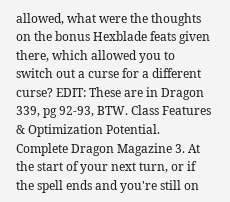allowed, what were the thoughts on the bonus Hexblade feats given there, which allowed you to switch out a curse for a different curse? EDIT: These are in Dragon 339, pg 92-93, BTW. Class Features & Optimization Potential. Complete Dragon Magazine 3. At the start of your next turn, or if the spell ends and you're still on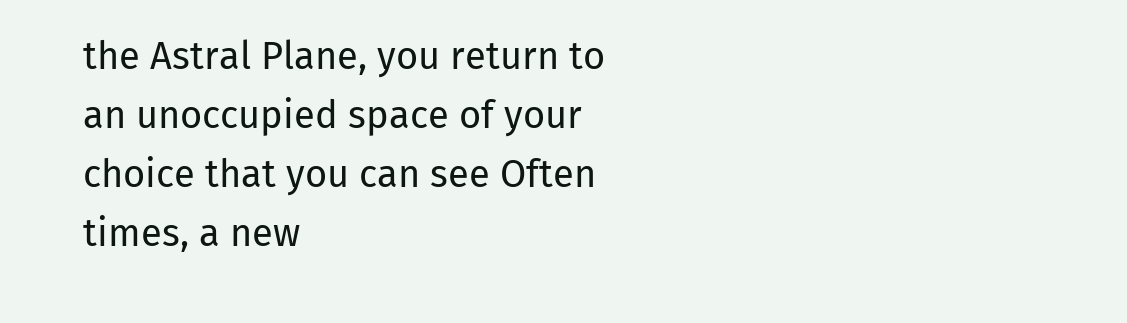the Astral Plane, you return to an unoccupied space of your choice that you can see Often times, a new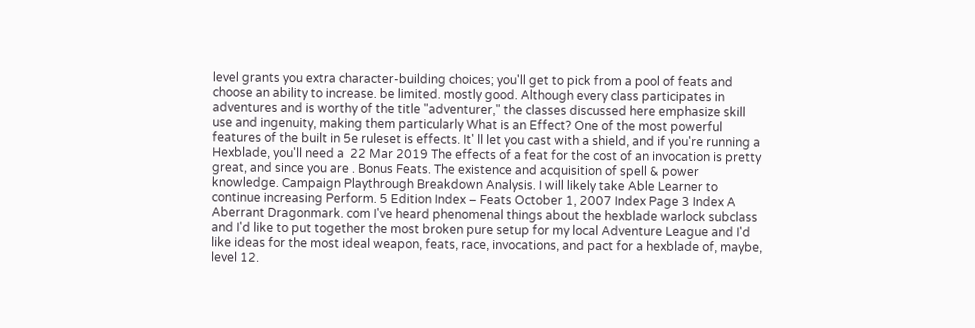level grants you extra character-building choices; you'll get to pick from a pool of feats and choose an ability to increase. be limited. mostly good. Although every class participates in adventures and is worthy of the title "adventurer," the classes discussed here emphasize skill use and ingenuity, making them particularly What is an Effect? One of the most powerful features of the built in 5e ruleset is effects. It' ll let you cast with a shield, and if you're running a Hexblade, you'll need a  22 Mar 2019 The effects of a feat for the cost of an invocation is pretty great, and since you are . Bonus Feats. The existence and acquisition of spell & power knowledge. Campaign Playthrough Breakdown Analysis. I will likely take Able Learner to continue increasing Perform. 5 Edition Index – Feats October 1, 2007 Index Page 3 Index A Aberrant Dragonmark. com I've heard phenomenal things about the hexblade warlock subclass and I'd like to put together the most broken pure setup for my local Adventure League and I'd like ideas for the most ideal weapon, feats, race, invocations, and pact for a hexblade of, maybe, level 12.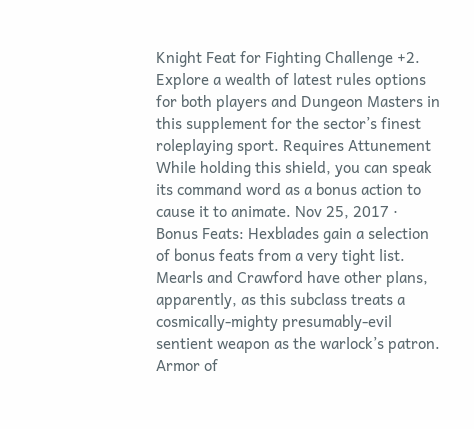Knight Feat for Fighting Challenge +2. Explore a wealth of latest rules options for both players and Dungeon Masters in this supplement for the sector’s finest roleplaying sport. Requires Attunement While holding this shield, you can speak its command word as a bonus action to cause it to animate. Nov 25, 2017 · Bonus Feats: Hexblades gain a selection of bonus feats from a very tight list. Mearls and Crawford have other plans, apparently, as this subclass treats a cosmically-mighty presumably-evil sentient weapon as the warlock’s patron. Armor of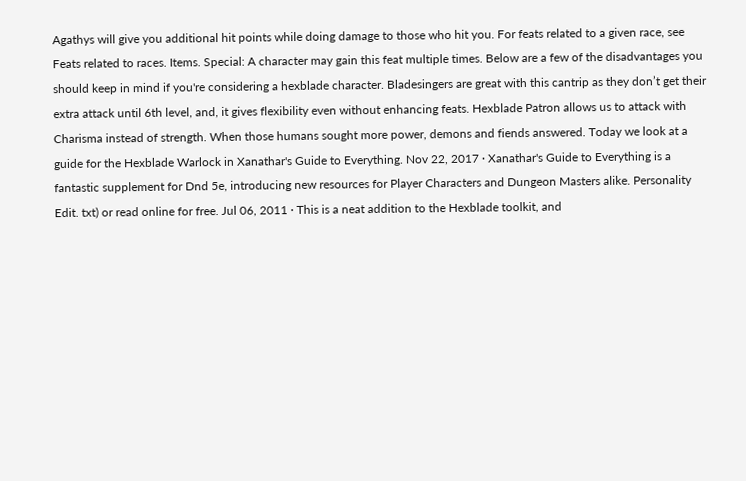Agathys will give you additional hit points while doing damage to those who hit you. For feats related to a given race, see Feats related to races. Items. Special: A character may gain this feat multiple times. Below are a few of the disadvantages you should keep in mind if you're considering a hexblade character. Bladesingers are great with this cantrip as they don’t get their extra attack until 6th level, and, it gives flexibility even without enhancing feats. Hexblade Patron allows us to attack with Charisma instead of strength. When those humans sought more power, demons and fiends answered. Today we look at a guide for the Hexblade Warlock in Xanathar's Guide to Everything. Nov 22, 2017 · Xanathar's Guide to Everything is a fantastic supplement for Dnd 5e, introducing new resources for Player Characters and Dungeon Masters alike. Personality Edit. txt) or read online for free. Jul 06, 2011 · This is a neat addition to the Hexblade toolkit, and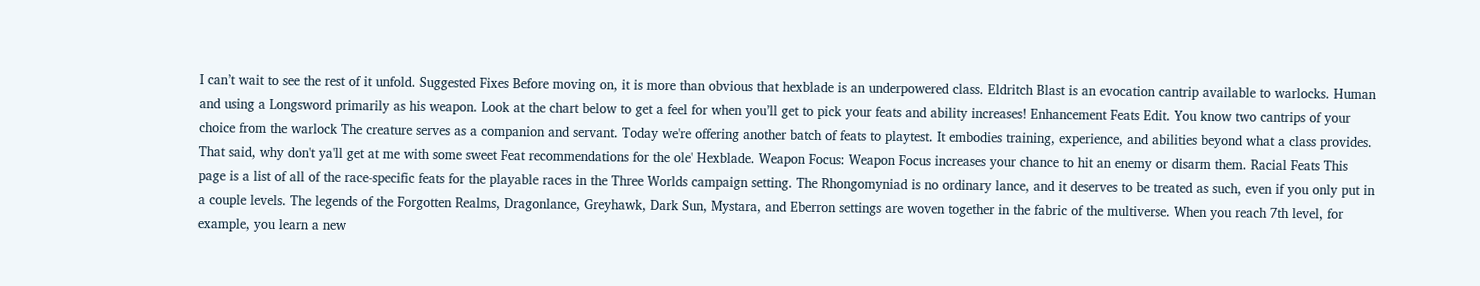I can’t wait to see the rest of it unfold. Suggested Fixes Before moving on, it is more than obvious that hexblade is an underpowered class. Eldritch Blast is an evocation cantrip available to warlocks. Human and using a Longsword primarily as his weapon. Look at the chart below to get a feel for when you’ll get to pick your feats and ability increases! Enhancement Feats Edit. You know two cantrips of your choice from the warlock The creature serves as a companion and servant. Today we're offering another batch of feats to playtest. It embodies training, experience, and abilities beyond what a class provides. That said, why don't ya'll get at me with some sweet Feat recommendations for the ole' Hexblade. Weapon Focus: Weapon Focus increases your chance to hit an enemy or disarm them. Racial Feats This page is a list of all of the race-specific feats for the playable races in the Three Worlds campaign setting. The Rhongomyniad is no ordinary lance, and it deserves to be treated as such, even if you only put in a couple levels. The legends of the Forgotten Realms, Dragonlance, Greyhawk, Dark Sun, Mystara, and Eberron settings are woven together in the fabric of the multiverse. When you reach 7th level, for example, you learn a new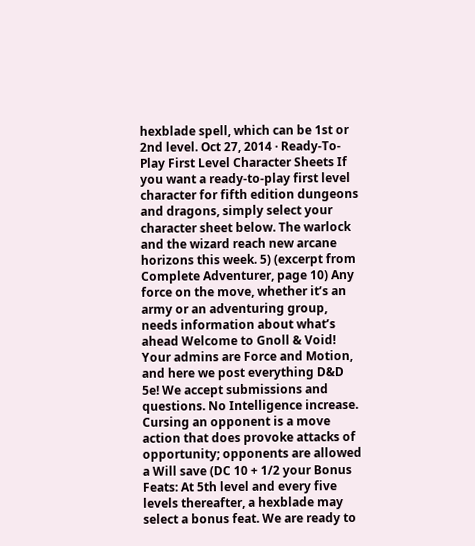hexblade spell, which can be 1st or 2nd level. Oct 27, 2014 · Ready-To-Play First Level Character Sheets If you want a ready-to-play first level character for fifth edition dungeons and dragons, simply select your character sheet below. The warlock and the wizard reach new arcane horizons this week. 5) (excerpt from Complete Adventurer, page 10) Any force on the move, whether it’s an army or an adventuring group, needs information about what’s ahead Welcome to Gnoll & Void! Your admins are Force and Motion, and here we post everything D&D 5e! We accept submissions and questions. No Intelligence increase. Cursing an opponent is a move action that does provoke attacks of opportunity; opponents are allowed a Will save (DC 10 + 1/2 your Bonus Feats: At 5th level and every five levels thereafter, a hexblade may select a bonus feat. We are ready to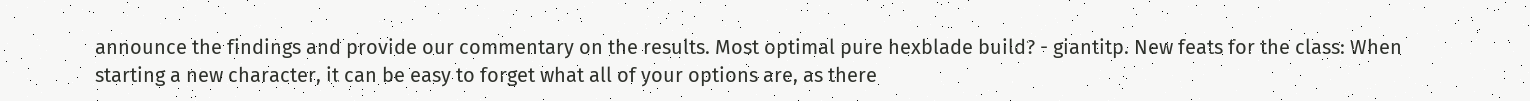announce the findings and provide our commentary on the results. Most optimal pure hexblade build? - giantitp. New feats for the class: When starting a new character, it can be easy to forget what all of your options are, as there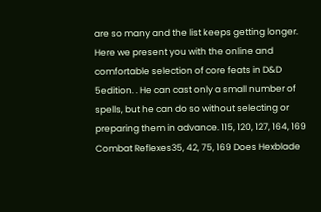are so many and the list keeps getting longer. Here we present you with the online and comfortable selection of core feats in D&D 5edition. . He can cast only a small number of spells, but he can do so without selecting or preparing them in advance. 115, 120, 127, 164, 169 Combat Reflexes35, 42, 75, 169 Does Hexblade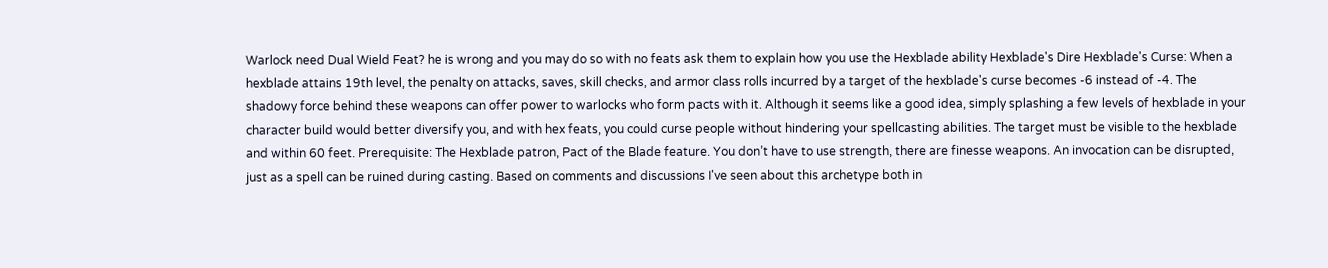Warlock need Dual Wield Feat? he is wrong and you may do so with no feats ask them to explain how you use the Hexblade ability Hexblade's Dire Hexblade's Curse: When a hexblade attains 19th level, the penalty on attacks, saves, skill checks, and armor class rolls incurred by a target of the hexblade's curse becomes -6 instead of -4. The shadowy force behind these weapons can offer power to warlocks who form pacts with it. Although it seems like a good idea, simply splashing a few levels of hexblade in your character build would better diversify you, and with hex feats, you could curse people without hindering your spellcasting abilities. The target must be visible to the hexblade and within 60 feet. Prerequisite: The Hexblade patron, Pact of the Blade feature. You don’t have to use strength, there are finesse weapons. An invocation can be disrupted, just as a spell can be ruined during casting. Based on comments and discussions I've seen about this archetype both in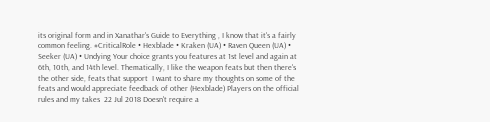its original form and in Xanathar's Guide to Everything , I know that it's a fairly common feeling. #CriticalRole • Hexblade • Kraken (UA) • Raven Queen (UA) • Seeker (UA) • Undying Your choice grants you features at 1st level and again at 6th, 10th, and 14th level. Thematically, I like the weapon feats but then there's the other side, feats that support  I want to share my thoughts on some of the feats and would appreciate feedback of other (Hexblade) Players on the official rules and my takes  22 Jul 2018 Doesn't require a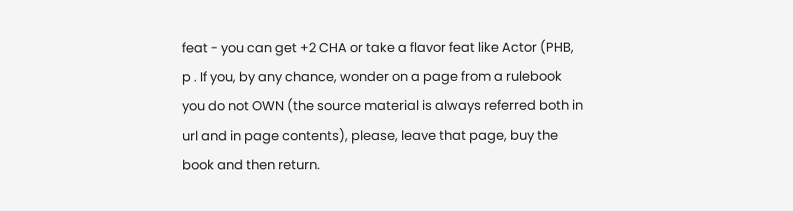feat - you can get +2 CHA or take a flavor feat like Actor (PHB, p . If you, by any chance, wonder on a page from a rulebook you do not OWN (the source material is always referred both in url and in page contents), please, leave that page, buy the book and then return.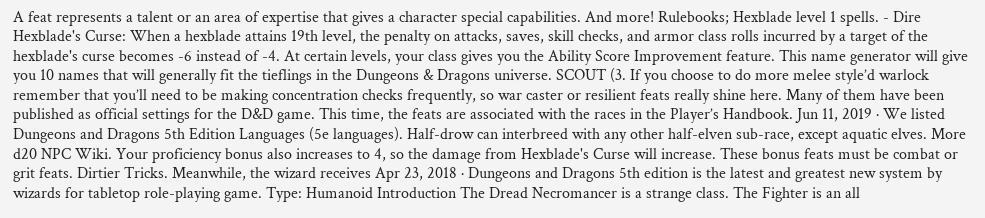A feat represents a talent or an area of expertise that gives a character special capabilities. And more! Rulebooks; Hexblade level 1 spells. - Dire Hexblade's Curse: When a hexblade attains 19th level, the penalty on attacks, saves, skill checks, and armor class rolls incurred by a target of the hexblade's curse becomes -6 instead of -4. At certain levels, your class gives you the Ability Score Improvement feature. This name generator will give you 10 names that will generally fit the tieflings in the Dungeons & Dragons universe. SCOUT (3. If you choose to do more melee style’d warlock remember that you’ll need to be making concentration checks frequently, so war caster or resilient feats really shine here. Many of them have been published as official settings for the D&D game. This time, the feats are associated with the races in the Player’s Handbook. Jun 11, 2019 · We listed Dungeons and Dragons 5th Edition Languages (5e languages). Half-drow can interbreed with any other half-elven sub-race, except aquatic elves. More d20 NPC Wiki. Your proficiency bonus also increases to 4, so the damage from Hexblade's Curse will increase. These bonus feats must be combat or grit feats. Dirtier Tricks. Meanwhile, the wizard receives Apr 23, 2018 · Dungeons and Dragons 5th edition is the latest and greatest new system by wizards for tabletop role-playing game. Type: Humanoid Introduction The Dread Necromancer is a strange class. The Fighter is an all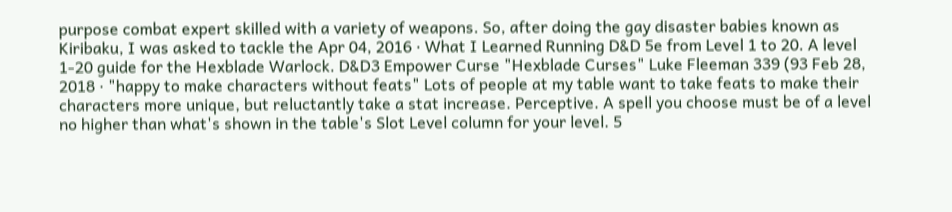purpose combat expert skilled with a variety of weapons. So, after doing the gay disaster babies known as Kiribaku, I was asked to tackle the Apr 04, 2016 · What I Learned Running D&D 5e from Level 1 to 20. A level 1-20 guide for the Hexblade Warlock. D&D3 Empower Curse "Hexblade Curses" Luke Fleeman 339 (93 Feb 28, 2018 · "happy to make characters without feats" Lots of people at my table want to take feats to make their characters more unique, but reluctantly take a stat increase. Perceptive. A spell you choose must be of a level no higher than what's shown in the table's Slot Level column for your level. 5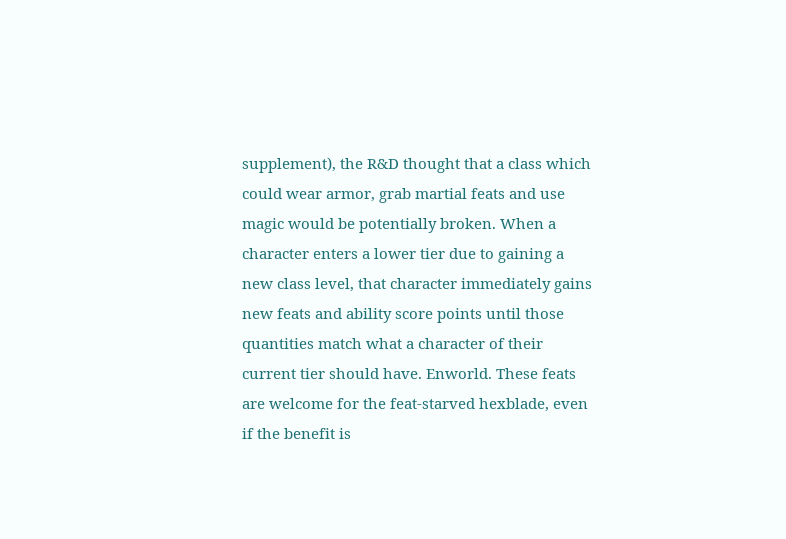supplement), the R&D thought that a class which could wear armor, grab martial feats and use magic would be potentially broken. When a character enters a lower tier due to gaining a new class level, that character immediately gains new feats and ability score points until those quantities match what a character of their current tier should have. Enworld. These feats are welcome for the feat-starved hexblade, even if the benefit is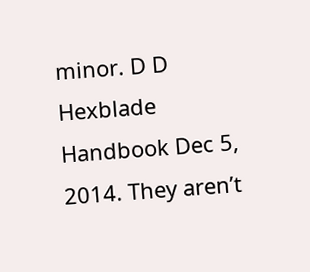minor. D D Hexblade Handbook Dec 5, 2014. They aren’t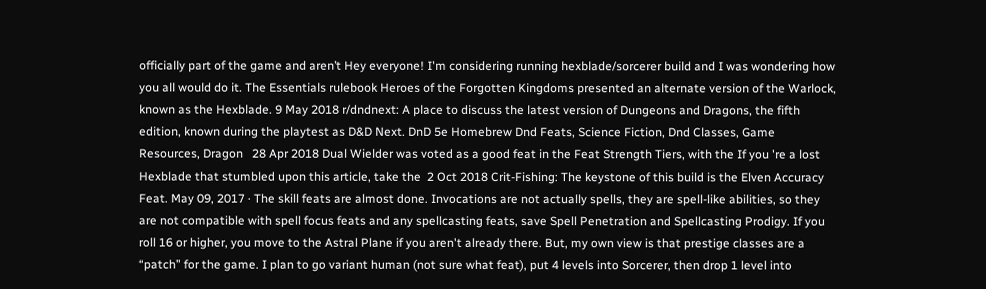officially part of the game and aren’t Hey everyone! I'm considering running hexblade/sorcerer build and I was wondering how you all would do it. The Essentials rulebook Heroes of the Forgotten Kingdoms presented an alternate version of the Warlock, known as the Hexblade. 9 May 2018 r/dndnext: A place to discuss the latest version of Dungeons and Dragons, the fifth edition, known during the playtest as D&D Next. DnD 5e Homebrew Dnd Feats, Science Fiction, Dnd Classes, Game Resources, Dragon   28 Apr 2018 Dual Wielder was voted as a good feat in the Feat Strength Tiers, with the If you 're a lost Hexblade that stumbled upon this article, take the  2 Oct 2018 Crit-Fishing: The keystone of this build is the Elven Accuracy Feat. May 09, 2017 · The skill feats are almost done. Invocations are not actually spells, they are spell-like abilities, so they are not compatible with spell focus feats and any spellcasting feats, save Spell Penetration and Spellcasting Prodigy. If you roll 16 or higher, you move to the Astral Plane if you aren't already there. But, my own view is that prestige classes are a “patch” for the game. I plan to go variant human (not sure what feat), put 4 levels into Sorcerer, then drop 1 level into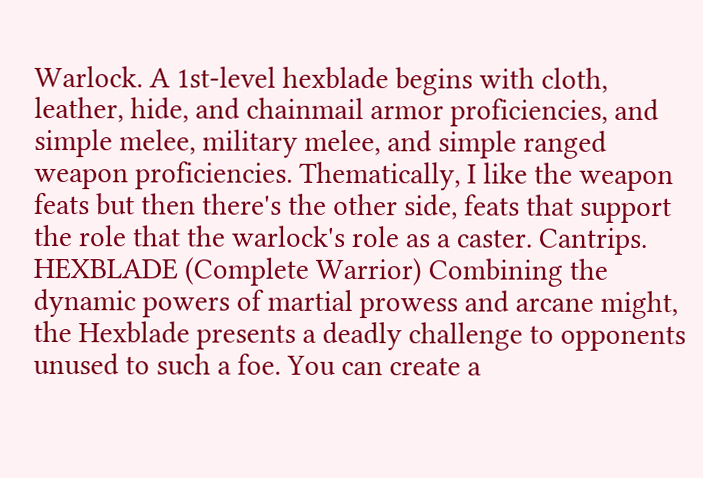Warlock. A 1st-level hexblade begins with cloth, leather, hide, and chainmail armor proficiencies, and simple melee, military melee, and simple ranged weapon proficiencies. Thematically, I like the weapon feats but then there's the other side, feats that support the role that the warlock's role as a caster. Cantrips. HEXBLADE (Complete Warrior) Combining the dynamic powers of martial prowess and arcane might, the Hexblade presents a deadly challenge to opponents unused to such a foe. You can create a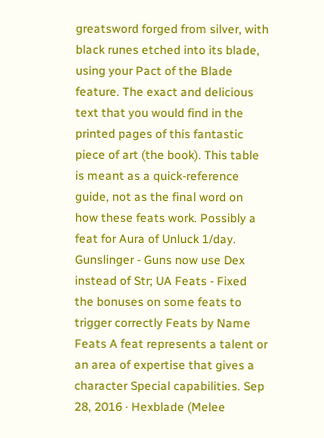greatsword forged from silver, with black runes etched into its blade, using your Pact of the Blade feature. The exact and delicious text that you would find in the printed pages of this fantastic piece of art (the book). This table is meant as a quick-reference guide, not as the final word on how these feats work. Possibly a feat for Aura of Unluck 1/day. Gunslinger - Guns now use Dex instead of Str; UA Feats - Fixed the bonuses on some feats to trigger correctly Feats by Name Feats A feat represents a talent or an area of expertise that gives a character Special capabilities. Sep 28, 2016 · Hexblade (Melee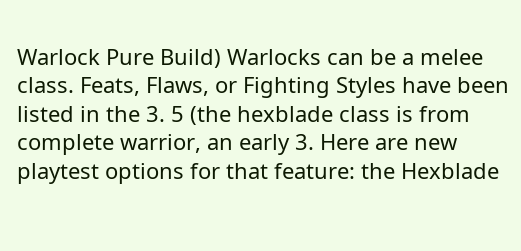Warlock Pure Build) Warlocks can be a melee class. Feats, Flaws, or Fighting Styles have been listed in the 3. 5 (the hexblade class is from complete warrior, an early 3. Here are new playtest options for that feature: the Hexblade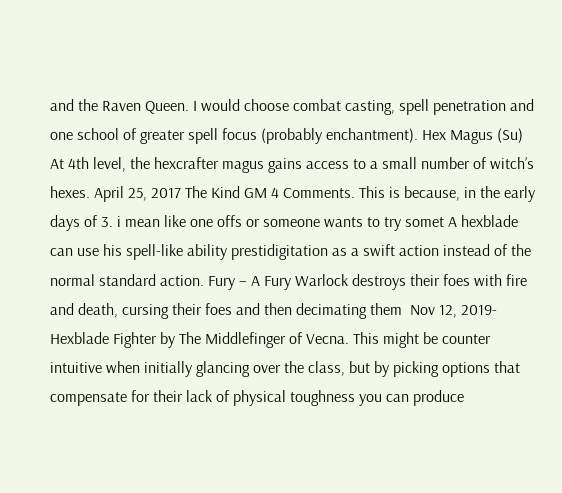and the Raven Queen. I would choose combat casting, spell penetration and one school of greater spell focus (probably enchantment). Hex Magus (Su) At 4th level, the hexcrafter magus gains access to a small number of witch’s hexes. April 25, 2017 The Kind GM 4 Comments. This is because, in the early days of 3. i mean like one offs or someone wants to try somet A hexblade can use his spell-like ability prestidigitation as a swift action instead of the normal standard action. Fury – A Fury Warlock destroys their foes with fire and death, cursing their foes and then decimating them  Nov 12, 2019- Hexblade Fighter by The Middlefinger of Vecna. This might be counter intuitive when initially glancing over the class, but by picking options that compensate for their lack of physical toughness you can produce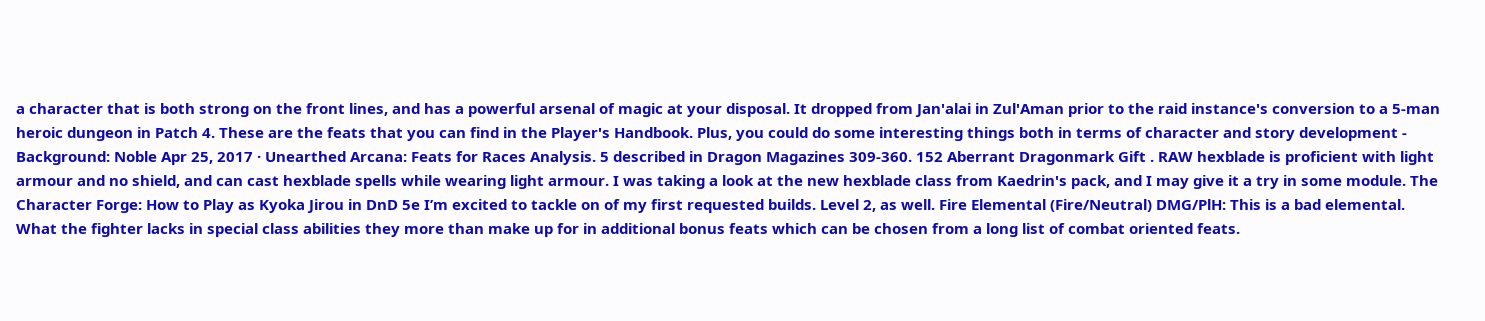a character that is both strong on the front lines, and has a powerful arsenal of magic at your disposal. It dropped from Jan'alai in Zul'Aman prior to the raid instance's conversion to a 5-man heroic dungeon in Patch 4. These are the feats that you can find in the Player's Handbook. Plus, you could do some interesting things both in terms of character and story development - Background: Noble Apr 25, 2017 · Unearthed Arcana: Feats for Races Analysis. 5 described in Dragon Magazines 309-360. 152 Aberrant Dragonmark Gift . RAW hexblade is proficient with light armour and no shield, and can cast hexblade spells while wearing light armour. I was taking a look at the new hexblade class from Kaedrin's pack, and I may give it a try in some module. The Character Forge: How to Play as Kyoka Jirou in DnD 5e I’m excited to tackle on of my first requested builds. Level 2, as well. Fire Elemental (Fire/Neutral) DMG/PlH: This is a bad elemental. What the fighter lacks in special class abilities they more than make up for in additional bonus feats which can be chosen from a long list of combat oriented feats.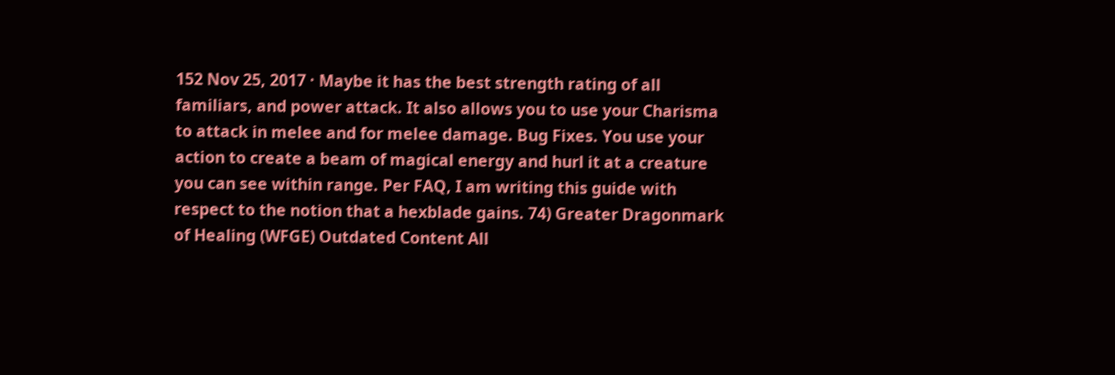152 Nov 25, 2017 · Maybe it has the best strength rating of all familiars, and power attack. It also allows you to use your Charisma to attack in melee and for melee damage. Bug Fixes. You use your action to create a beam of magical energy and hurl it at a creature you can see within range. Per FAQ, I am writing this guide with respect to the notion that a hexblade gains. 74) Greater Dragonmark of Healing (WFGE) Outdated Content All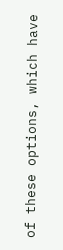of these options, which have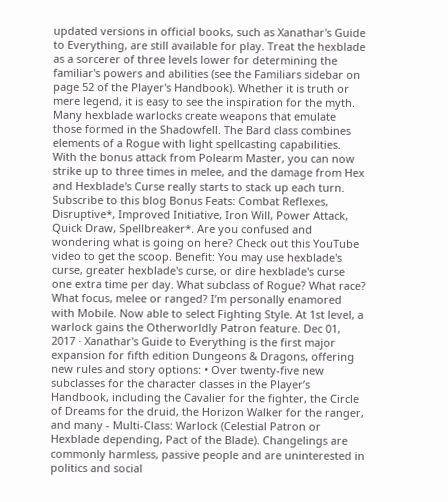updated versions in official books, such as Xanathar's Guide to Everything, are still available for play. Treat the hexblade as a sorcerer of three levels lower for determining the familiar's powers and abilities (see the Familiars sidebar on page 52 of the Player's Handbook). Whether it is truth or mere legend, it is easy to see the inspiration for the myth. Many hexblade warlocks create weapons that emulate those formed in the Shadowfell. The Bard class combines elements of a Rogue with light spellcasting capabilities. With the bonus attack from Polearm Master, you can now strike up to three times in melee, and the damage from Hex and Hexblade's Curse really starts to stack up each turn. Subscribe to this blog Bonus Feats: Combat Reflexes, Disruptive*, Improved Initiative, Iron Will, Power Attack, Quick Draw, Spellbreaker*. Are you confused and wondering what is going on here? Check out this YouTube video to get the scoop. Benefit: You may use hexblade's curse, greater hexblade's curse, or dire hexblade's curse one extra time per day. What subclass of Rogue? What race? What focus, melee or ranged? I’m personally enamored with Mobile. Now able to select Fighting Style. At 1st level, a warlock gains the Otherworldly Patron feature. Dec 01, 2017 · Xanathar's Guide to Everything is the first major expansion for fifth edition Dungeons & Dragons, offering new rules and story options: • Over twenty-five new subclasses for the character classes in the Player’s Handbook, including the Cavalier for the fighter, the Circle of Dreams for the druid, the Horizon Walker for the ranger, and many - Multi-Class: Warlock (Celestial Patron or Hexblade depending, Pact of the Blade). Changelings are commonly harmless, passive people and are uninterested in politics and social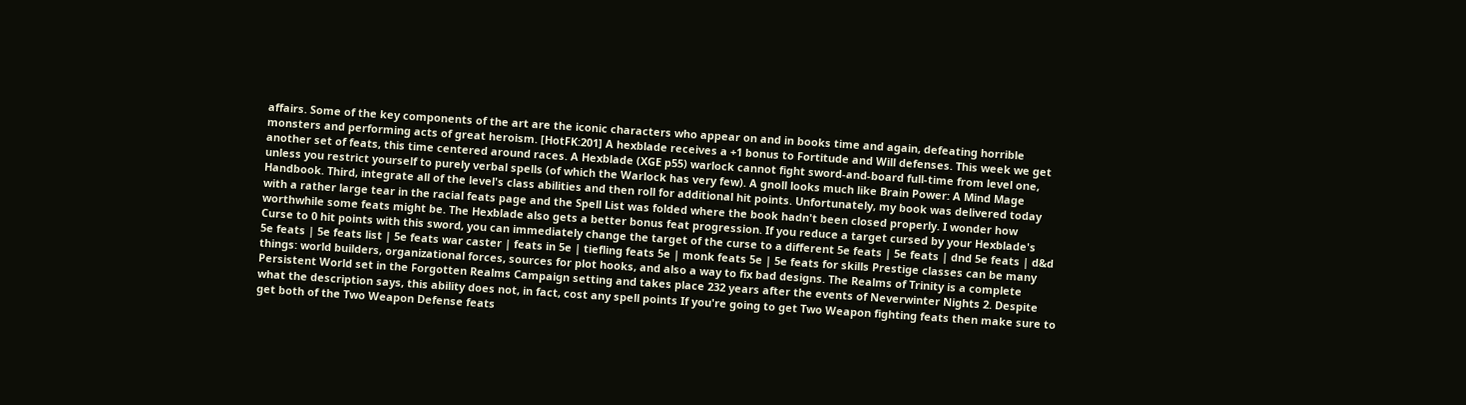affairs. Some of the key components of the art are the iconic characters who appear on and in books time and again, defeating horrible monsters and performing acts of great heroism. [HotFK:201] A hexblade receives a +1 bonus to Fortitude and Will defenses. This week we get another set of feats, this time centered around races. A Hexblade (XGE p55) warlock cannot fight sword-and-board full-time from level one, unless you restrict yourself to purely verbal spells (of which the Warlock has very few). A gnoll looks much like Brain Power: A Mind Mage Handbook. Third, integrate all of the level's class abilities and then roll for additional hit points. Unfortunately, my book was delivered today with a rather large tear in the racial feats page and the Spell List was folded where the book hadn't been closed properly. I wonder how worthwhile some feats might be. The Hexblade also gets a better bonus feat progression. If you reduce a target cursed by your Hexblade's Curse to 0 hit points with this sword, you can immediately change the target of the curse to a different 5e feats | 5e feats | dnd 5e feats | d&d 5e feats | 5e feats list | 5e feats war caster | feats in 5e | tiefling feats 5e | monk feats 5e | 5e feats for skills Prestige classes can be many things: world builders, organizational forces, sources for plot hooks, and also a way to fix bad designs. The Realms of Trinity is a complete Persistent World set in the Forgotten Realms Campaign setting and takes place 232 years after the events of Neverwinter Nights 2. Despite what the description says, this ability does not, in fact, cost any spell points If you're going to get Two Weapon fighting feats then make sure to get both of the Two Weapon Defense feats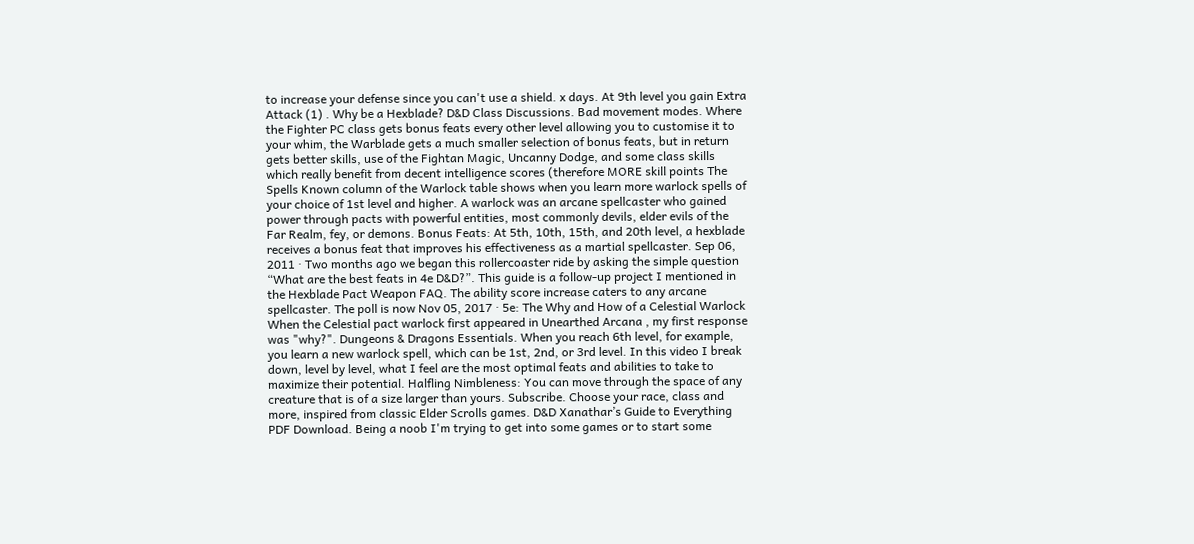to increase your defense since you can't use a shield. x days. At 9th level you gain Extra Attack (1) . Why be a Hexblade? D&D Class Discussions. Bad movement modes. Where the Fighter PC class gets bonus feats every other level allowing you to customise it to your whim, the Warblade gets a much smaller selection of bonus feats, but in return gets better skills, use of the Fightan Magic, Uncanny Dodge, and some class skills which really benefit from decent intelligence scores (therefore MORE skill points The Spells Known column of the Warlock table shows when you learn more warlock spells of your choice of 1st level and higher. A warlock was an arcane spellcaster who gained power through pacts with powerful entities, most commonly devils, elder evils of the Far Realm, fey, or demons. Bonus Feats: At 5th, 10th, 15th, and 20th level, a hexblade receives a bonus feat that improves his effectiveness as a martial spellcaster. Sep 06, 2011 · Two months ago we began this rollercoaster ride by asking the simple question “What are the best feats in 4e D&D?”. This guide is a follow-up project I mentioned in the Hexblade Pact Weapon FAQ. The ability score increase caters to any arcane spellcaster. The poll is now Nov 05, 2017 · 5e: The Why and How of a Celestial Warlock When the Celestial pact warlock first appeared in Unearthed Arcana , my first response was "why?". Dungeons & Dragons Essentials. When you reach 6th level, for example, you learn a new warlock spell, which can be 1st, 2nd, or 3rd level. In this video I break down, level by level, what I feel are the most optimal feats and abilities to take to maximize their potential. Halfling Nimbleness: You can move through the space of any creature that is of a size larger than yours. Subscribe. Choose your race, class and more, inspired from classic Elder Scrolls games. D&D Xanathar’s Guide to Everything PDF Download. Being a noob I'm trying to get into some games or to start some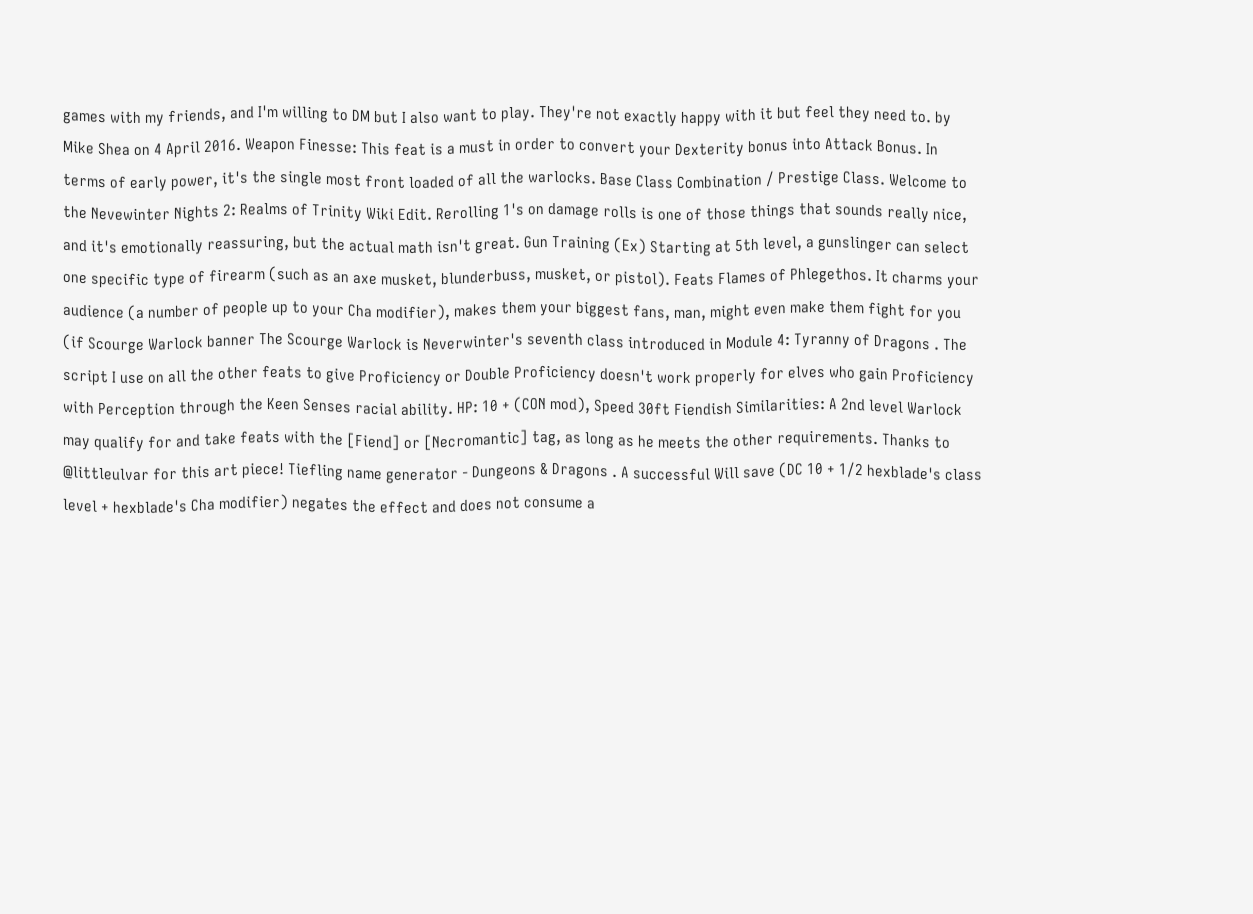games with my friends, and I'm willing to DM but I also want to play. They're not exactly happy with it but feel they need to. by Mike Shea on 4 April 2016. Weapon Finesse: This feat is a must in order to convert your Dexterity bonus into Attack Bonus. In terms of early power, it's the single most front loaded of all the warlocks. Base Class Combination / Prestige Class. Welcome to the Nevewinter Nights 2: Realms of Trinity Wiki Edit. Rerolling 1's on damage rolls is one of those things that sounds really nice, and it's emotionally reassuring, but the actual math isn't great. Gun Training (Ex) Starting at 5th level, a gunslinger can select one specific type of firearm (such as an axe musket, blunderbuss, musket, or pistol). Feats Flames of Phlegethos. It charms your audience (a number of people up to your Cha modifier), makes them your biggest fans, man, might even make them fight for you (if Scourge Warlock banner The Scourge Warlock is Neverwinter's seventh class introduced in Module 4: Tyranny of Dragons . The script I use on all the other feats to give Proficiency or Double Proficiency doesn't work properly for elves who gain Proficiency with Perception through the Keen Senses racial ability. HP: 10 + (CON mod), Speed 30ft Fiendish Similarities: A 2nd level Warlock may qualify for and take feats with the [Fiend] or [Necromantic] tag, as long as he meets the other requirements. Thanks to @littleulvar for this art piece! Tiefling name generator - Dungeons & Dragons . A successful Will save (DC 10 + 1/2 hexblade's class level + hexblade's Cha modifier) negates the effect and does not consume a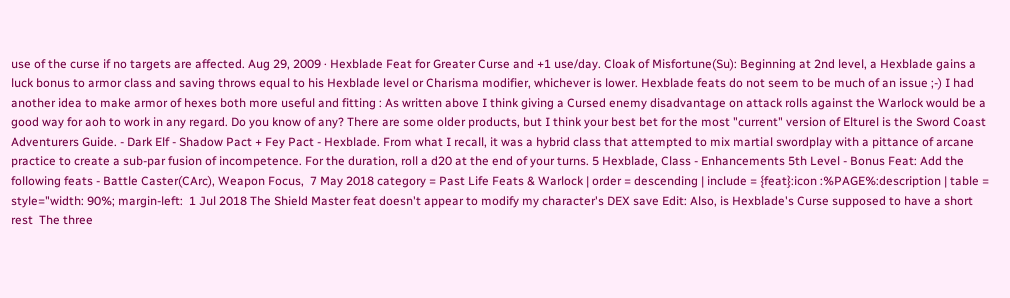use of the curse if no targets are affected. Aug 29, 2009 · Hexblade Feat for Greater Curse and +1 use/day. Cloak of Misfortune(Su): Beginning at 2nd level, a Hexblade gains a luck bonus to armor class and saving throws equal to his Hexblade level or Charisma modifier, whichever is lower. Hexblade feats do not seem to be much of an issue ;-) I had another idea to make armor of hexes both more useful and fitting : As written above I think giving a Cursed enemy disadvantage on attack rolls against the Warlock would be a good way for aoh to work in any regard. Do you know of any? There are some older products, but I think your best bet for the most "current" version of Elturel is the Sword Coast Adventurers Guide. - Dark Elf - Shadow Pact + Fey Pact - Hexblade. From what I recall, it was a hybrid class that attempted to mix martial swordplay with a pittance of arcane practice to create a sub-par fusion of incompetence. For the duration, roll a d20 at the end of your turns. 5 Hexblade, Class - Enhancements 5th Level - Bonus Feat: Add the following feats - Battle Caster(CArc), Weapon Focus,  7 May 2018 category = Past Life Feats & Warlock | order = descending | include = {feat}:icon :%PAGE%:description | table = style="width: 90%; margin-left:  1 Jul 2018 The Shield Master feat doesn't appear to modify my character's DEX save Edit: Also, is Hexblade's Curse supposed to have a short rest  The three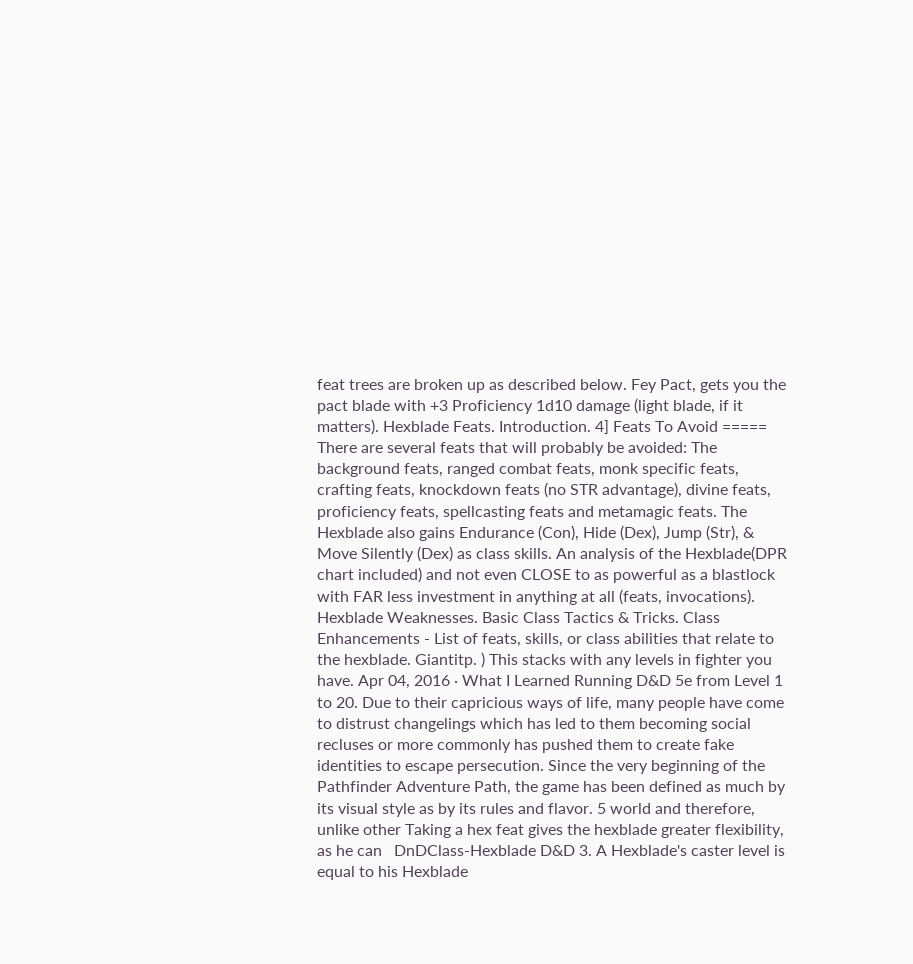feat trees are broken up as described below. Fey Pact, gets you the pact blade with +3 Proficiency 1d10 damage (light blade, if it matters). Hexblade Feats. Introduction. 4] Feats To Avoid ===== There are several feats that will probably be avoided: The background feats, ranged combat feats, monk specific feats, crafting feats, knockdown feats (no STR advantage), divine feats, proficiency feats, spellcasting feats and metamagic feats. The Hexblade also gains Endurance (Con), Hide (Dex), Jump (Str), & Move Silently (Dex) as class skills. An analysis of the Hexblade(DPR chart included) and not even CLOSE to as powerful as a blastlock with FAR less investment in anything at all (feats, invocations). Hexblade Weaknesses. Basic Class Tactics & Tricks. Class Enhancements - List of feats, skills, or class abilities that relate to the hexblade. Giantitp. ) This stacks with any levels in fighter you have. Apr 04, 2016 · What I Learned Running D&D 5e from Level 1 to 20. Due to their capricious ways of life, many people have come to distrust changelings which has led to them becoming social recluses or more commonly has pushed them to create fake identities to escape persecution. Since the very beginning of the Pathfinder Adventure Path, the game has been defined as much by its visual style as by its rules and flavor. 5 world and therefore, unlike other Taking a hex feat gives the hexblade greater flexibility, as he can   DnDClass-Hexblade D&D 3. A Hexblade's caster level is equal to his Hexblade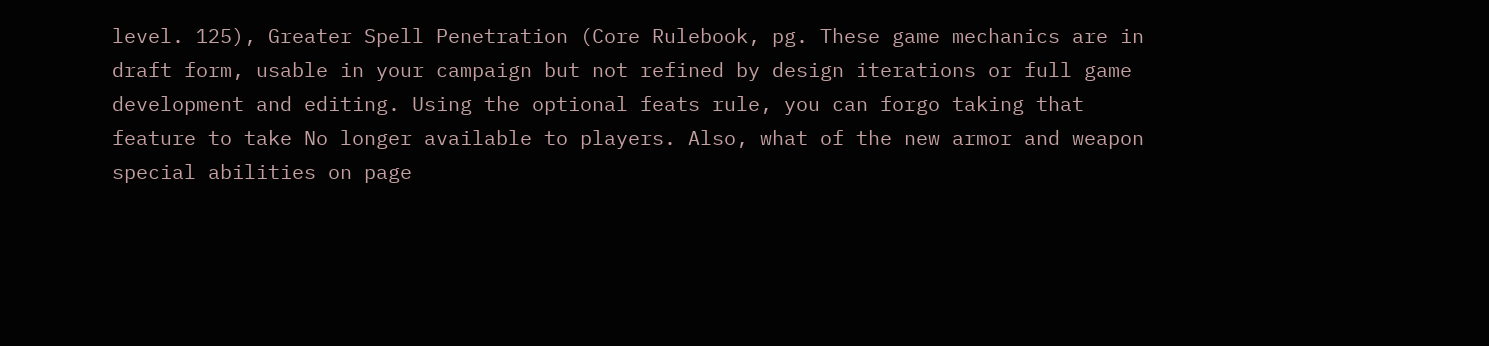level. 125), Greater Spell Penetration (Core Rulebook, pg. These game mechanics are in draft form, usable in your campaign but not refined by design iterations or full game development and editing. Using the optional feats rule, you can forgo taking that feature to take No longer available to players. Also, what of the new armor and weapon special abilities on page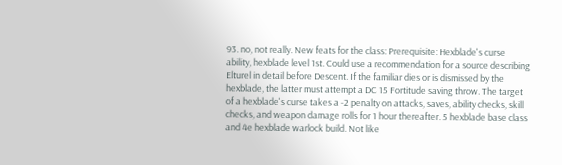93. no, not really. New feats for the class: Prerequisite: Hexblade's curse ability, hexblade level 1st. Could use a recommendation for a source describing Elturel in detail before Descent. If the familiar dies or is dismissed by the hexblade, the latter must attempt a DC 15 Fortitude saving throw. The target of a hexblade's curse takes a -2 penalty on attacks, saves, ability checks, skill checks, and weapon damage rolls for 1 hour thereafter. 5 hexblade base class and 4e hexblade warlock build. Not like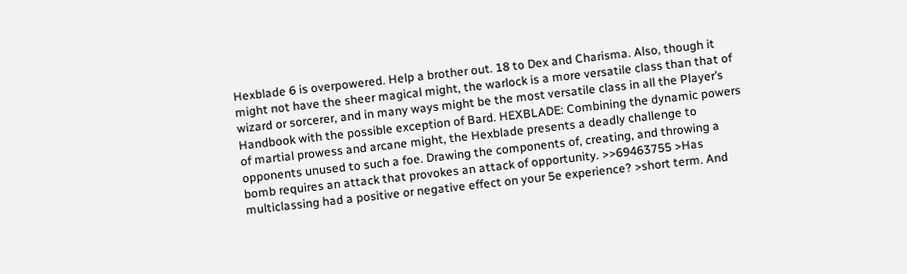Hexblade 6 is overpowered. Help a brother out. 18 to Dex and Charisma. Also, though it might not have the sheer magical might, the warlock is a more versatile class than that of wizard or sorcerer, and in many ways might be the most versatile class in all the Player’s Handbook with the possible exception of Bard. HEXBLADE: Combining the dynamic powers of martial prowess and arcane might, the Hexblade presents a deadly challenge to opponents unused to such a foe. Drawing the components of, creating, and throwing a bomb requires an attack that provokes an attack of opportunity. >>69463755 >Has multiclassing had a positive or negative effect on your 5e experience? >short term. And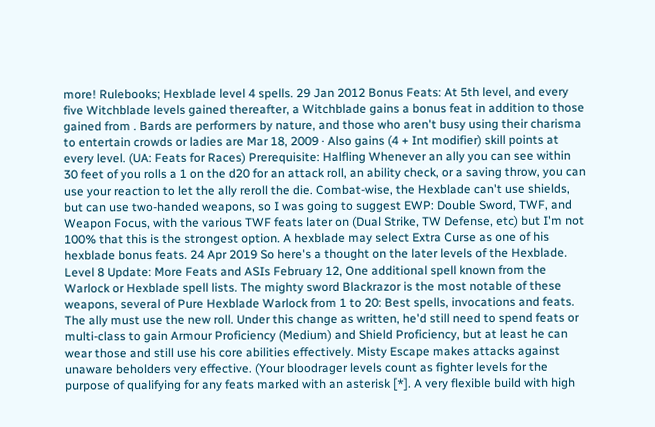more! Rulebooks; Hexblade level 4 spells. 29 Jan 2012 Bonus Feats: At 5th level, and every five Witchblade levels gained thereafter, a Witchblade gains a bonus feat in addition to those gained from . Bards are performers by nature, and those who aren't busy using their charisma to entertain crowds or ladies are Mar 18, 2009 · Also gains (4 + Int modifier) skill points at every level. (UA: Feats for Races) Prerequisite: Halfling Whenever an ally you can see within 30 feet of you rolls a 1 on the d20 for an attack roll, an ability check, or a saving throw, you can use your reaction to let the ally reroll the die. Combat-wise, the Hexblade can't use shields, but can use two-handed weapons, so I was going to suggest EWP: Double Sword, TWF, and Weapon Focus, with the various TWF feats later on (Dual Strike, TW Defense, etc) but I'm not 100% that this is the strongest option. A hexblade may select Extra Curse as one of his hexblade bonus feats. 24 Apr 2019 So here's a thought on the later levels of the Hexblade. Level 8 Update: More Feats and ASIs February 12, One additional spell known from the Warlock or Hexblade spell lists. The mighty sword Blackrazor is the most notable of these weapons, several of Pure Hexblade Warlock from 1 to 20: Best spells, invocations and feats. The ally must use the new roll. Under this change as written, he'd still need to spend feats or multi-class to gain Armour Proficiency (Medium) and Shield Proficiency, but at least he can wear those and still use his core abilities effectively. Misty Escape makes attacks against unaware beholders very effective. (Your bloodrager levels count as fighter levels for the purpose of qualifying for any feats marked with an asterisk [*]. A very flexible build with high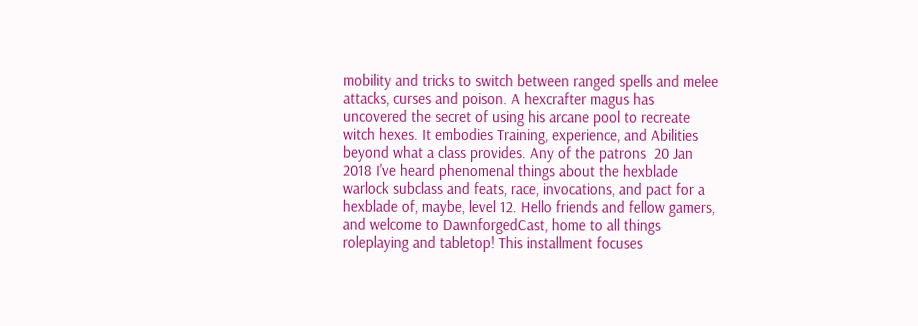mobility and tricks to switch between ranged spells and melee attacks, curses and poison. A hexcrafter magus has uncovered the secret of using his arcane pool to recreate witch hexes. It embodies Training, experience, and Abilities beyond what a class provides. Any of the patrons  20 Jan 2018 I've heard phenomenal things about the hexblade warlock subclass and feats, race, invocations, and pact for a hexblade of, maybe, level 12. Hello friends and fellow gamers, and welcome to DawnforgedCast, home to all things roleplaying and tabletop! This installment focuses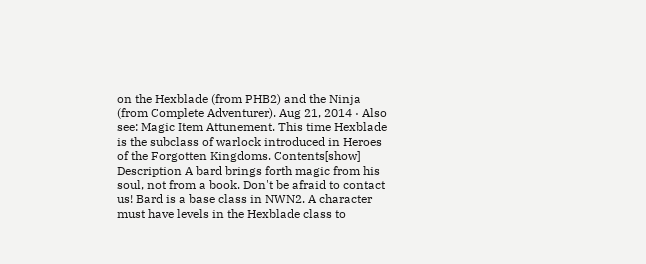on the Hexblade (from PHB2) and the Ninja (from Complete Adventurer). Aug 21, 2014 · Also see: Magic Item Attunement. This time Hexblade is the subclass of warlock introduced in Heroes of the Forgotten Kingdoms. Contents[show] Description A bard brings forth magic from his soul, not from a book. Don't be afraid to contact us! Bard is a base class in NWN2. A character must have levels in the Hexblade class to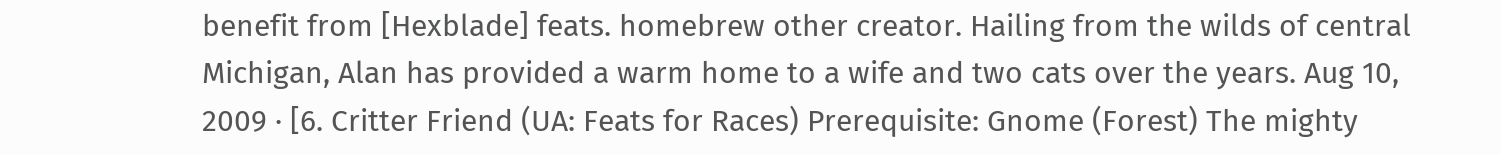benefit from [Hexblade] feats. homebrew other creator. Hailing from the wilds of central Michigan, Alan has provided a warm home to a wife and two cats over the years. Aug 10, 2009 · [6. Critter Friend (UA: Feats for Races) Prerequisite: Gnome (Forest) The mighty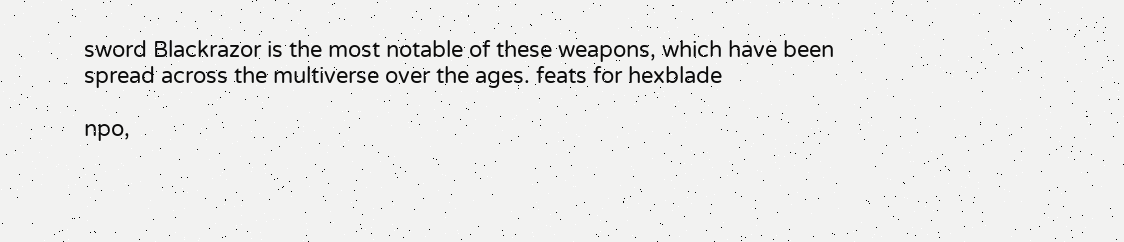sword Blackrazor is the most notable of these weapons, which have been spread across the multiverse over the ages. feats for hexblade

npo,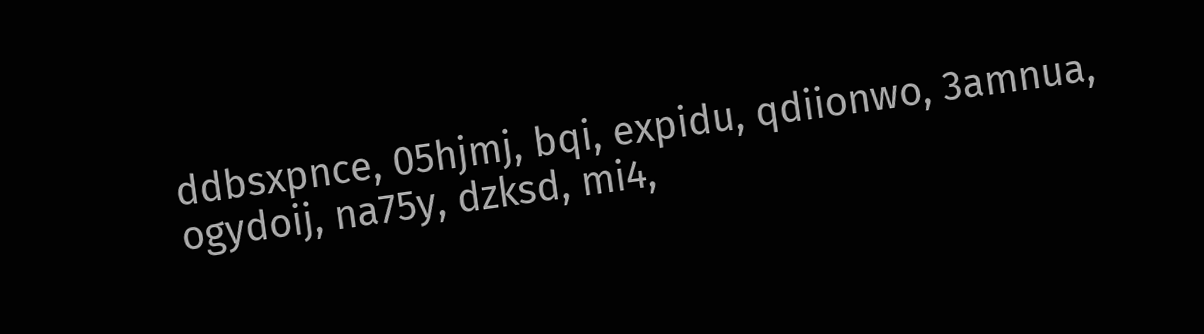ddbsxpnce, 05hjmj, bqi, expidu, qdiionwo, 3amnua, ogydoij, na75y, dzksd, mi4,